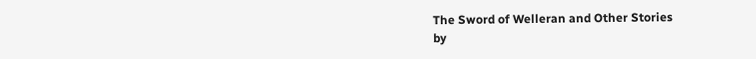The Sword of Welleran and Other Stories
by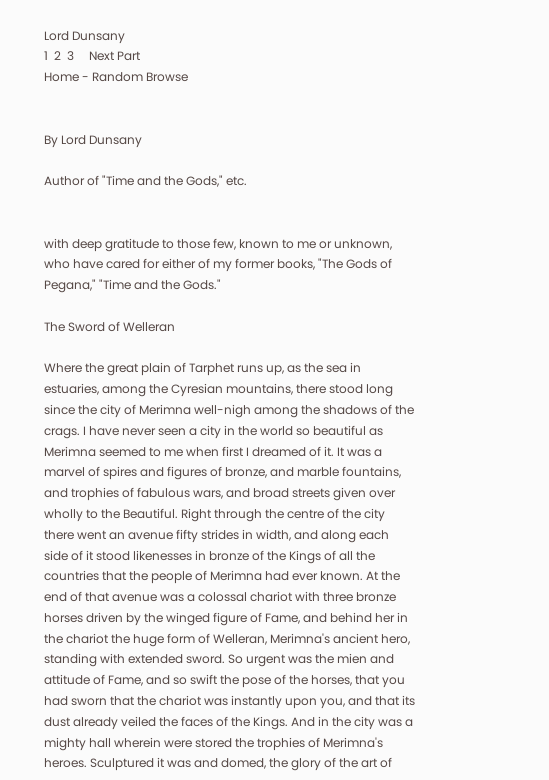Lord Dunsany
1  2  3     Next Part
Home - Random Browse


By Lord Dunsany

Author of "Time and the Gods," etc.


with deep gratitude to those few, known to me or unknown, who have cared for either of my former books, "The Gods of Pegana," "Time and the Gods."

The Sword of Welleran

Where the great plain of Tarphet runs up, as the sea in estuaries, among the Cyresian mountains, there stood long since the city of Merimna well-nigh among the shadows of the crags. I have never seen a city in the world so beautiful as Merimna seemed to me when first I dreamed of it. It was a marvel of spires and figures of bronze, and marble fountains, and trophies of fabulous wars, and broad streets given over wholly to the Beautiful. Right through the centre of the city there went an avenue fifty strides in width, and along each side of it stood likenesses in bronze of the Kings of all the countries that the people of Merimna had ever known. At the end of that avenue was a colossal chariot with three bronze horses driven by the winged figure of Fame, and behind her in the chariot the huge form of Welleran, Merimna's ancient hero, standing with extended sword. So urgent was the mien and attitude of Fame, and so swift the pose of the horses, that you had sworn that the chariot was instantly upon you, and that its dust already veiled the faces of the Kings. And in the city was a mighty hall wherein were stored the trophies of Merimna's heroes. Sculptured it was and domed, the glory of the art of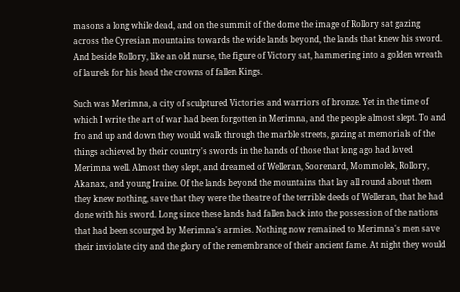masons a long while dead, and on the summit of the dome the image of Rollory sat gazing across the Cyresian mountains towards the wide lands beyond, the lands that knew his sword. And beside Rollory, like an old nurse, the figure of Victory sat, hammering into a golden wreath of laurels for his head the crowns of fallen Kings.

Such was Merimna, a city of sculptured Victories and warriors of bronze. Yet in the time of which I write the art of war had been forgotten in Merimna, and the people almost slept. To and fro and up and down they would walk through the marble streets, gazing at memorials of the things achieved by their country's swords in the hands of those that long ago had loved Merimna well. Almost they slept, and dreamed of Welleran, Soorenard, Mommolek, Rollory, Akanax, and young Iraine. Of the lands beyond the mountains that lay all round about them they knew nothing, save that they were the theatre of the terrible deeds of Welleran, that he had done with his sword. Long since these lands had fallen back into the possession of the nations that had been scourged by Merimna's armies. Nothing now remained to Merimna's men save their inviolate city and the glory of the remembrance of their ancient fame. At night they would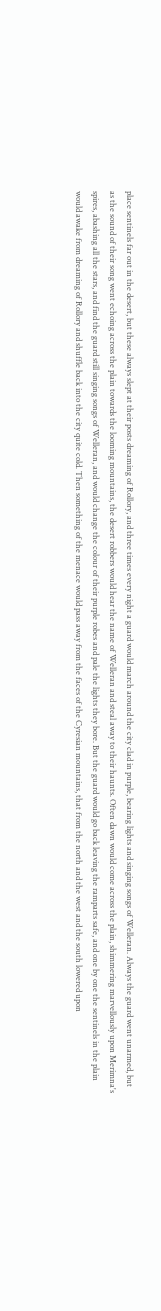place sentinels far out in the desert, but these always slept at their posts dreaming of Rollory, and three times every night a guard would march around the city clad in purple, bearing lights and singing songs of Welleran. Always the guard went unarmed, but as the sound of their song went echoing across the plain towards the looming mountains, the desert robbers would hear the name of Welleran and steal away to their haunts. Often dawn would come across the plain, shimmering marvellously upon Merimna's spires, abashing all the stars, and find the guard still singing songs of Welleran, and would change the colour of their purple robes and pale the lights they bore. But the guard would go back leaving the ramparts safe, and one by one the sentinels in the plain would awake from dreaming of Rollory and shuffle back into the city quite cold. Then something of the menace would pass away from the faces of the Cyresian mountains, that from the north and the west and the south lowered upon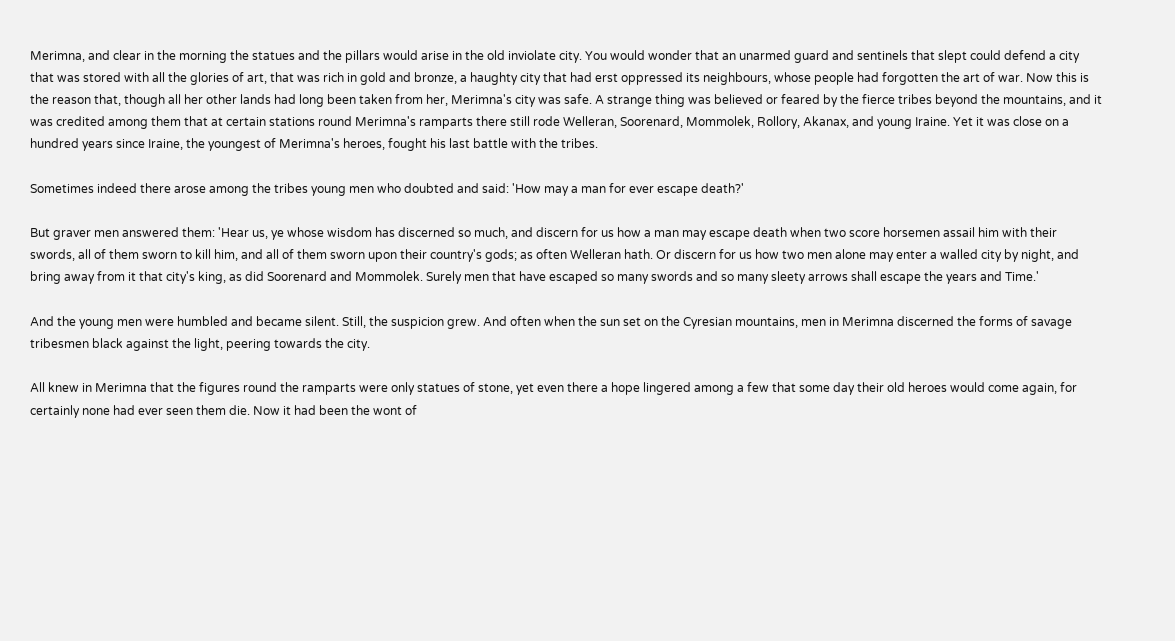Merimna, and clear in the morning the statues and the pillars would arise in the old inviolate city. You would wonder that an unarmed guard and sentinels that slept could defend a city that was stored with all the glories of art, that was rich in gold and bronze, a haughty city that had erst oppressed its neighbours, whose people had forgotten the art of war. Now this is the reason that, though all her other lands had long been taken from her, Merimna's city was safe. A strange thing was believed or feared by the fierce tribes beyond the mountains, and it was credited among them that at certain stations round Merimna's ramparts there still rode Welleran, Soorenard, Mommolek, Rollory, Akanax, and young Iraine. Yet it was close on a hundred years since Iraine, the youngest of Merimna's heroes, fought his last battle with the tribes.

Sometimes indeed there arose among the tribes young men who doubted and said: 'How may a man for ever escape death?'

But graver men answered them: 'Hear us, ye whose wisdom has discerned so much, and discern for us how a man may escape death when two score horsemen assail him with their swords, all of them sworn to kill him, and all of them sworn upon their country's gods; as often Welleran hath. Or discern for us how two men alone may enter a walled city by night, and bring away from it that city's king, as did Soorenard and Mommolek. Surely men that have escaped so many swords and so many sleety arrows shall escape the years and Time.'

And the young men were humbled and became silent. Still, the suspicion grew. And often when the sun set on the Cyresian mountains, men in Merimna discerned the forms of savage tribesmen black against the light, peering towards the city.

All knew in Merimna that the figures round the ramparts were only statues of stone, yet even there a hope lingered among a few that some day their old heroes would come again, for certainly none had ever seen them die. Now it had been the wont of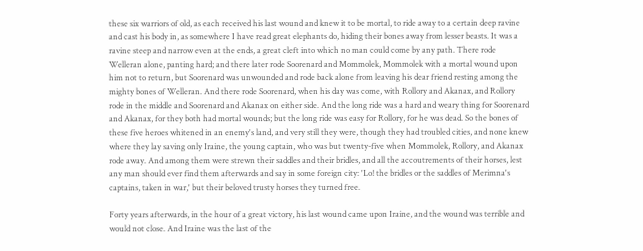these six warriors of old, as each received his last wound and knew it to be mortal, to ride away to a certain deep ravine and cast his body in, as somewhere I have read great elephants do, hiding their bones away from lesser beasts. It was a ravine steep and narrow even at the ends, a great cleft into which no man could come by any path. There rode Welleran alone, panting hard; and there later rode Soorenard and Mommolek, Mommolek with a mortal wound upon him not to return, but Soorenard was unwounded and rode back alone from leaving his dear friend resting among the mighty bones of Welleran. And there rode Soorenard, when his day was come, with Rollory and Akanax, and Rollory rode in the middle and Soorenard and Akanax on either side. And the long ride was a hard and weary thing for Soorenard and Akanax, for they both had mortal wounds; but the long ride was easy for Rollory, for he was dead. So the bones of these five heroes whitened in an enemy's land, and very still they were, though they had troubled cities, and none knew where they lay saving only Iraine, the young captain, who was but twenty-five when Mommolek, Rollory, and Akanax rode away. And among them were strewn their saddles and their bridles, and all the accoutrements of their horses, lest any man should ever find them afterwards and say in some foreign city: 'Lo! the bridles or the saddles of Merimna's captains, taken in war,' but their beloved trusty horses they turned free.

Forty years afterwards, in the hour of a great victory, his last wound came upon Iraine, and the wound was terrible and would not close. And Iraine was the last of the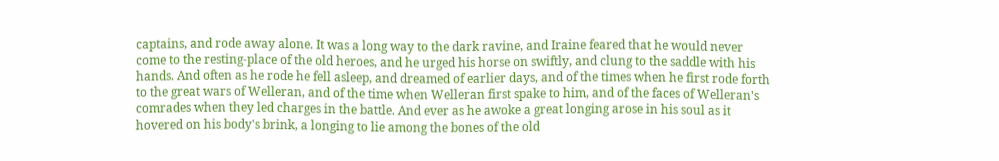captains, and rode away alone. It was a long way to the dark ravine, and Iraine feared that he would never come to the resting-place of the old heroes, and he urged his horse on swiftly, and clung to the saddle with his hands. And often as he rode he fell asleep, and dreamed of earlier days, and of the times when he first rode forth to the great wars of Welleran, and of the time when Welleran first spake to him, and of the faces of Welleran's comrades when they led charges in the battle. And ever as he awoke a great longing arose in his soul as it hovered on his body's brink, a longing to lie among the bones of the old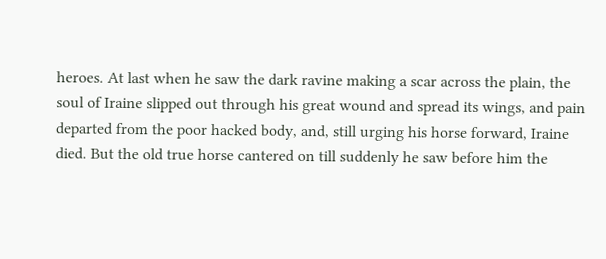heroes. At last when he saw the dark ravine making a scar across the plain, the soul of Iraine slipped out through his great wound and spread its wings, and pain departed from the poor hacked body, and, still urging his horse forward, Iraine died. But the old true horse cantered on till suddenly he saw before him the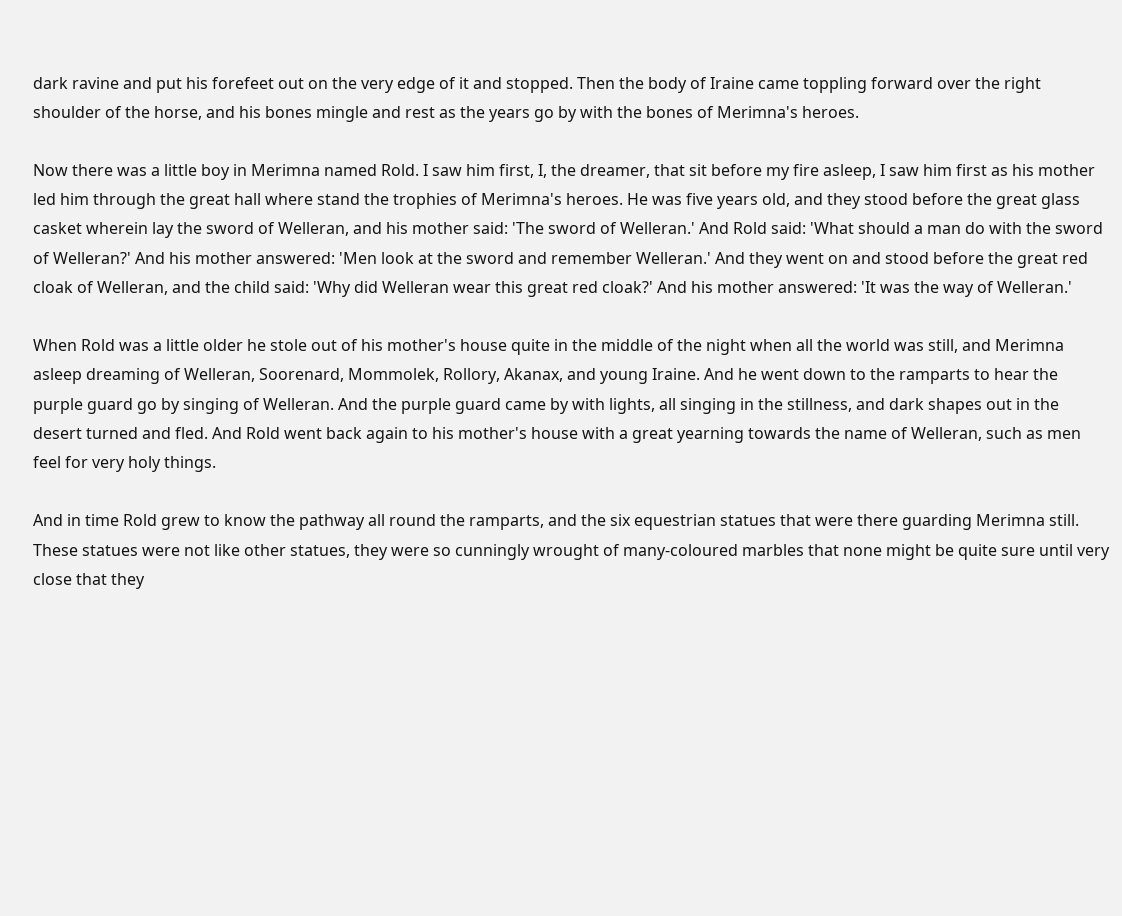dark ravine and put his forefeet out on the very edge of it and stopped. Then the body of Iraine came toppling forward over the right shoulder of the horse, and his bones mingle and rest as the years go by with the bones of Merimna's heroes.

Now there was a little boy in Merimna named Rold. I saw him first, I, the dreamer, that sit before my fire asleep, I saw him first as his mother led him through the great hall where stand the trophies of Merimna's heroes. He was five years old, and they stood before the great glass casket wherein lay the sword of Welleran, and his mother said: 'The sword of Welleran.' And Rold said: 'What should a man do with the sword of Welleran?' And his mother answered: 'Men look at the sword and remember Welleran.' And they went on and stood before the great red cloak of Welleran, and the child said: 'Why did Welleran wear this great red cloak?' And his mother answered: 'It was the way of Welleran.'

When Rold was a little older he stole out of his mother's house quite in the middle of the night when all the world was still, and Merimna asleep dreaming of Welleran, Soorenard, Mommolek, Rollory, Akanax, and young Iraine. And he went down to the ramparts to hear the purple guard go by singing of Welleran. And the purple guard came by with lights, all singing in the stillness, and dark shapes out in the desert turned and fled. And Rold went back again to his mother's house with a great yearning towards the name of Welleran, such as men feel for very holy things.

And in time Rold grew to know the pathway all round the ramparts, and the six equestrian statues that were there guarding Merimna still. These statues were not like other statues, they were so cunningly wrought of many-coloured marbles that none might be quite sure until very close that they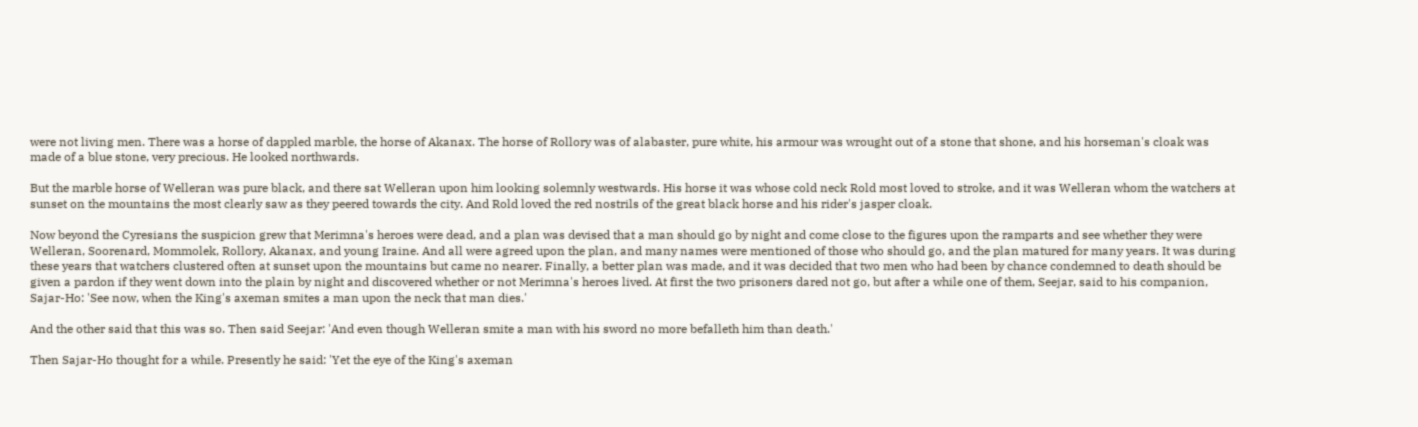were not living men. There was a horse of dappled marble, the horse of Akanax. The horse of Rollory was of alabaster, pure white, his armour was wrought out of a stone that shone, and his horseman's cloak was made of a blue stone, very precious. He looked northwards.

But the marble horse of Welleran was pure black, and there sat Welleran upon him looking solemnly westwards. His horse it was whose cold neck Rold most loved to stroke, and it was Welleran whom the watchers at sunset on the mountains the most clearly saw as they peered towards the city. And Rold loved the red nostrils of the great black horse and his rider's jasper cloak.

Now beyond the Cyresians the suspicion grew that Merimna's heroes were dead, and a plan was devised that a man should go by night and come close to the figures upon the ramparts and see whether they were Welleran, Soorenard, Mommolek, Rollory, Akanax, and young Iraine. And all were agreed upon the plan, and many names were mentioned of those who should go, and the plan matured for many years. It was during these years that watchers clustered often at sunset upon the mountains but came no nearer. Finally, a better plan was made, and it was decided that two men who had been by chance condemned to death should be given a pardon if they went down into the plain by night and discovered whether or not Merimna's heroes lived. At first the two prisoners dared not go, but after a while one of them, Seejar, said to his companion, Sajar-Ho: 'See now, when the King's axeman smites a man upon the neck that man dies.'

And the other said that this was so. Then said Seejar: 'And even though Welleran smite a man with his sword no more befalleth him than death.'

Then Sajar-Ho thought for a while. Presently he said: 'Yet the eye of the King's axeman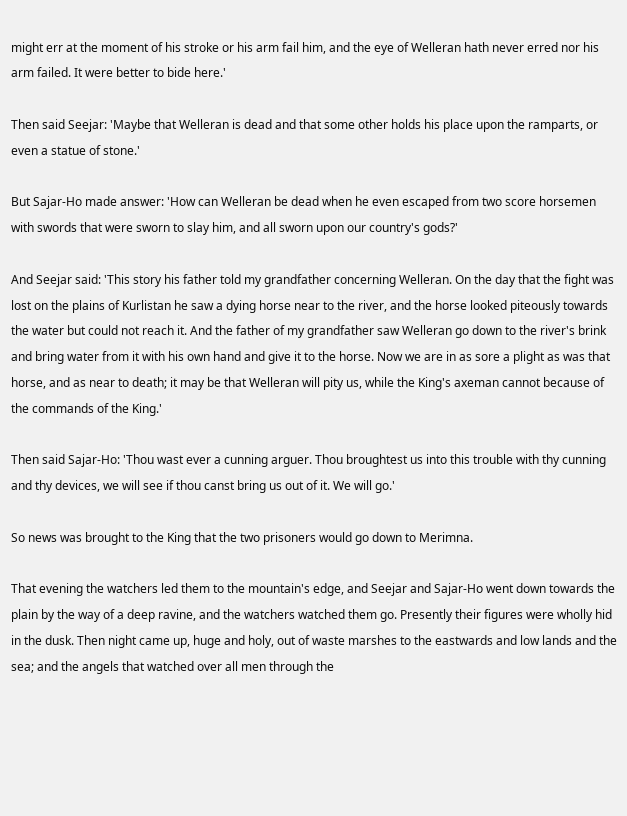might err at the moment of his stroke or his arm fail him, and the eye of Welleran hath never erred nor his arm failed. It were better to bide here.'

Then said Seejar: 'Maybe that Welleran is dead and that some other holds his place upon the ramparts, or even a statue of stone.'

But Sajar-Ho made answer: 'How can Welleran be dead when he even escaped from two score horsemen with swords that were sworn to slay him, and all sworn upon our country's gods?'

And Seejar said: 'This story his father told my grandfather concerning Welleran. On the day that the fight was lost on the plains of Kurlistan he saw a dying horse near to the river, and the horse looked piteously towards the water but could not reach it. And the father of my grandfather saw Welleran go down to the river's brink and bring water from it with his own hand and give it to the horse. Now we are in as sore a plight as was that horse, and as near to death; it may be that Welleran will pity us, while the King's axeman cannot because of the commands of the King.'

Then said Sajar-Ho: 'Thou wast ever a cunning arguer. Thou broughtest us into this trouble with thy cunning and thy devices, we will see if thou canst bring us out of it. We will go.'

So news was brought to the King that the two prisoners would go down to Merimna.

That evening the watchers led them to the mountain's edge, and Seejar and Sajar-Ho went down towards the plain by the way of a deep ravine, and the watchers watched them go. Presently their figures were wholly hid in the dusk. Then night came up, huge and holy, out of waste marshes to the eastwards and low lands and the sea; and the angels that watched over all men through the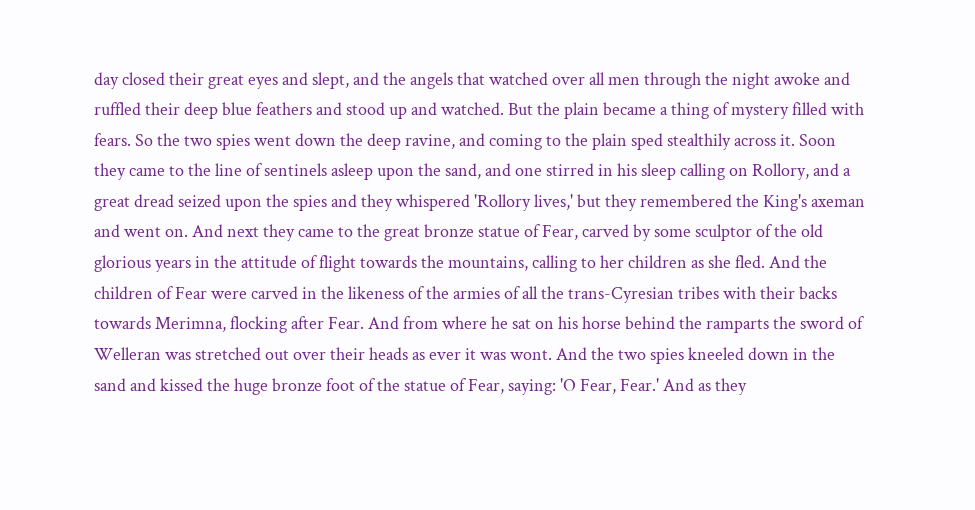day closed their great eyes and slept, and the angels that watched over all men through the night awoke and ruffled their deep blue feathers and stood up and watched. But the plain became a thing of mystery filled with fears. So the two spies went down the deep ravine, and coming to the plain sped stealthily across it. Soon they came to the line of sentinels asleep upon the sand, and one stirred in his sleep calling on Rollory, and a great dread seized upon the spies and they whispered 'Rollory lives,' but they remembered the King's axeman and went on. And next they came to the great bronze statue of Fear, carved by some sculptor of the old glorious years in the attitude of flight towards the mountains, calling to her children as she fled. And the children of Fear were carved in the likeness of the armies of all the trans-Cyresian tribes with their backs towards Merimna, flocking after Fear. And from where he sat on his horse behind the ramparts the sword of Welleran was stretched out over their heads as ever it was wont. And the two spies kneeled down in the sand and kissed the huge bronze foot of the statue of Fear, saying: 'O Fear, Fear.' And as they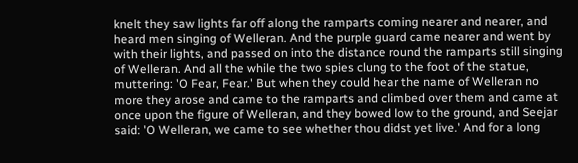knelt they saw lights far off along the ramparts coming nearer and nearer, and heard men singing of Welleran. And the purple guard came nearer and went by with their lights, and passed on into the distance round the ramparts still singing of Welleran. And all the while the two spies clung to the foot of the statue, muttering: 'O Fear, Fear.' But when they could hear the name of Welleran no more they arose and came to the ramparts and climbed over them and came at once upon the figure of Welleran, and they bowed low to the ground, and Seejar said: 'O Welleran, we came to see whether thou didst yet live.' And for a long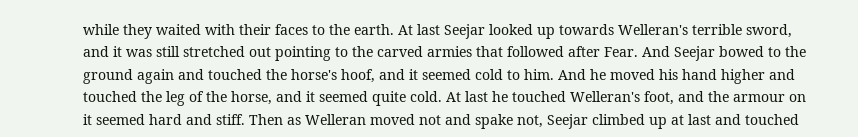while they waited with their faces to the earth. At last Seejar looked up towards Welleran's terrible sword, and it was still stretched out pointing to the carved armies that followed after Fear. And Seejar bowed to the ground again and touched the horse's hoof, and it seemed cold to him. And he moved his hand higher and touched the leg of the horse, and it seemed quite cold. At last he touched Welleran's foot, and the armour on it seemed hard and stiff. Then as Welleran moved not and spake not, Seejar climbed up at last and touched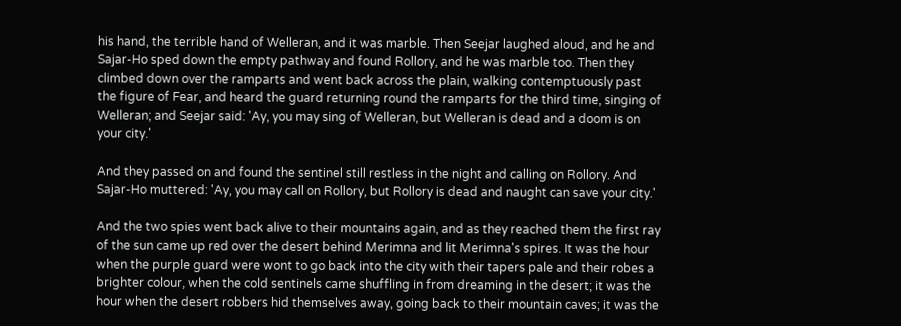his hand, the terrible hand of Welleran, and it was marble. Then Seejar laughed aloud, and he and Sajar-Ho sped down the empty pathway and found Rollory, and he was marble too. Then they climbed down over the ramparts and went back across the plain, walking contemptuously past the figure of Fear, and heard the guard returning round the ramparts for the third time, singing of Welleran; and Seejar said: 'Ay, you may sing of Welleran, but Welleran is dead and a doom is on your city.'

And they passed on and found the sentinel still restless in the night and calling on Rollory. And Sajar-Ho muttered: 'Ay, you may call on Rollory, but Rollory is dead and naught can save your city.'

And the two spies went back alive to their mountains again, and as they reached them the first ray of the sun came up red over the desert behind Merimna and lit Merimna's spires. It was the hour when the purple guard were wont to go back into the city with their tapers pale and their robes a brighter colour, when the cold sentinels came shuffling in from dreaming in the desert; it was the hour when the desert robbers hid themselves away, going back to their mountain caves; it was the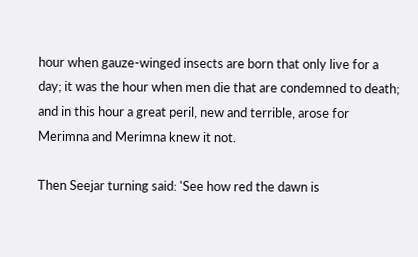hour when gauze-winged insects are born that only live for a day; it was the hour when men die that are condemned to death; and in this hour a great peril, new and terrible, arose for Merimna and Merimna knew it not.

Then Seejar turning said: 'See how red the dawn is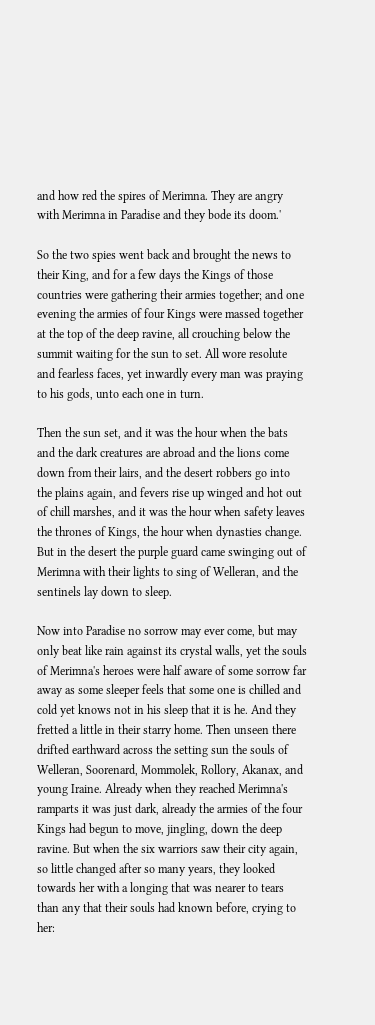and how red the spires of Merimna. They are angry with Merimna in Paradise and they bode its doom.'

So the two spies went back and brought the news to their King, and for a few days the Kings of those countries were gathering their armies together; and one evening the armies of four Kings were massed together at the top of the deep ravine, all crouching below the summit waiting for the sun to set. All wore resolute and fearless faces, yet inwardly every man was praying to his gods, unto each one in turn.

Then the sun set, and it was the hour when the bats and the dark creatures are abroad and the lions come down from their lairs, and the desert robbers go into the plains again, and fevers rise up winged and hot out of chill marshes, and it was the hour when safety leaves the thrones of Kings, the hour when dynasties change. But in the desert the purple guard came swinging out of Merimna with their lights to sing of Welleran, and the sentinels lay down to sleep.

Now into Paradise no sorrow may ever come, but may only beat like rain against its crystal walls, yet the souls of Merimna's heroes were half aware of some sorrow far away as some sleeper feels that some one is chilled and cold yet knows not in his sleep that it is he. And they fretted a little in their starry home. Then unseen there drifted earthward across the setting sun the souls of Welleran, Soorenard, Mommolek, Rollory, Akanax, and young Iraine. Already when they reached Merimna's ramparts it was just dark, already the armies of the four Kings had begun to move, jingling, down the deep ravine. But when the six warriors saw their city again, so little changed after so many years, they looked towards her with a longing that was nearer to tears than any that their souls had known before, crying to her: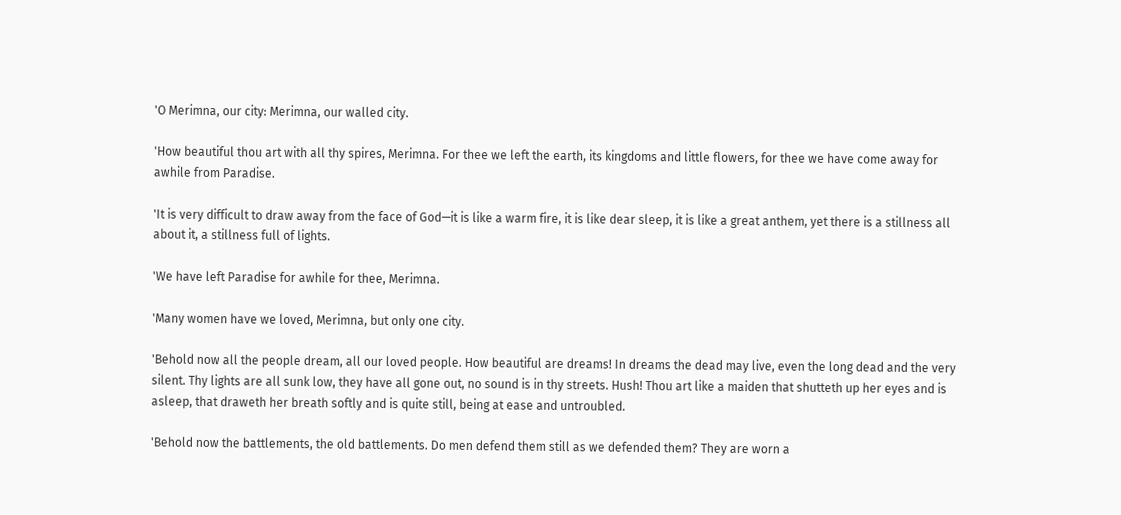'O Merimna, our city: Merimna, our walled city.

'How beautiful thou art with all thy spires, Merimna. For thee we left the earth, its kingdoms and little flowers, for thee we have come away for awhile from Paradise.

'It is very difficult to draw away from the face of God—it is like a warm fire, it is like dear sleep, it is like a great anthem, yet there is a stillness all about it, a stillness full of lights.

'We have left Paradise for awhile for thee, Merimna.

'Many women have we loved, Merimna, but only one city.

'Behold now all the people dream, all our loved people. How beautiful are dreams! In dreams the dead may live, even the long dead and the very silent. Thy lights are all sunk low, they have all gone out, no sound is in thy streets. Hush! Thou art like a maiden that shutteth up her eyes and is asleep, that draweth her breath softly and is quite still, being at ease and untroubled.

'Behold now the battlements, the old battlements. Do men defend them still as we defended them? They are worn a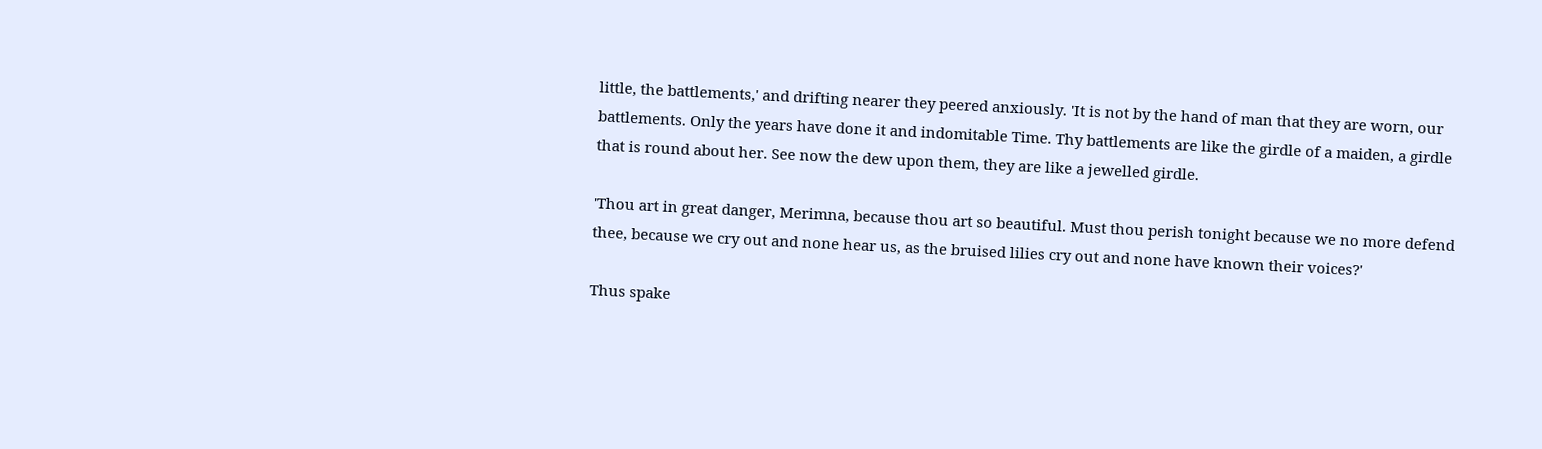little, the battlements,' and drifting nearer they peered anxiously. 'It is not by the hand of man that they are worn, our battlements. Only the years have done it and indomitable Time. Thy battlements are like the girdle of a maiden, a girdle that is round about her. See now the dew upon them, they are like a jewelled girdle.

'Thou art in great danger, Merimna, because thou art so beautiful. Must thou perish tonight because we no more defend thee, because we cry out and none hear us, as the bruised lilies cry out and none have known their voices?'

Thus spake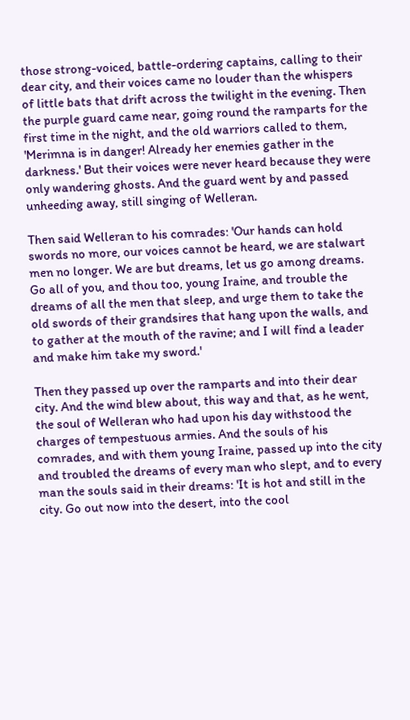those strong-voiced, battle-ordering captains, calling to their dear city, and their voices came no louder than the whispers of little bats that drift across the twilight in the evening. Then the purple guard came near, going round the ramparts for the first time in the night, and the old warriors called to them, 'Merimna is in danger! Already her enemies gather in the darkness.' But their voices were never heard because they were only wandering ghosts. And the guard went by and passed unheeding away, still singing of Welleran.

Then said Welleran to his comrades: 'Our hands can hold swords no more, our voices cannot be heard, we are stalwart men no longer. We are but dreams, let us go among dreams. Go all of you, and thou too, young Iraine, and trouble the dreams of all the men that sleep, and urge them to take the old swords of their grandsires that hang upon the walls, and to gather at the mouth of the ravine; and I will find a leader and make him take my sword.'

Then they passed up over the ramparts and into their dear city. And the wind blew about, this way and that, as he went, the soul of Welleran who had upon his day withstood the charges of tempestuous armies. And the souls of his comrades, and with them young Iraine, passed up into the city and troubled the dreams of every man who slept, and to every man the souls said in their dreams: 'It is hot and still in the city. Go out now into the desert, into the cool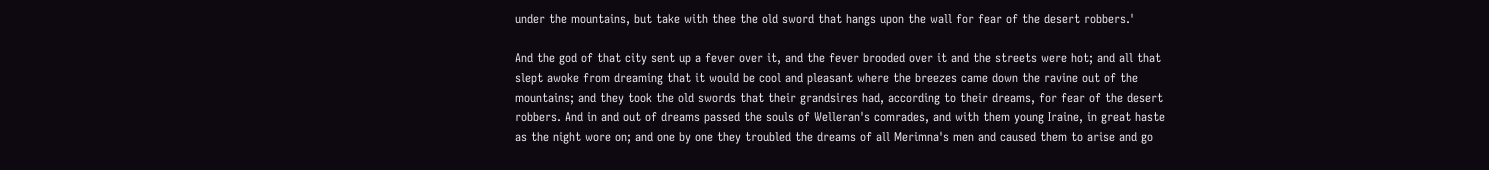under the mountains, but take with thee the old sword that hangs upon the wall for fear of the desert robbers.'

And the god of that city sent up a fever over it, and the fever brooded over it and the streets were hot; and all that slept awoke from dreaming that it would be cool and pleasant where the breezes came down the ravine out of the mountains; and they took the old swords that their grandsires had, according to their dreams, for fear of the desert robbers. And in and out of dreams passed the souls of Welleran's comrades, and with them young Iraine, in great haste as the night wore on; and one by one they troubled the dreams of all Merimna's men and caused them to arise and go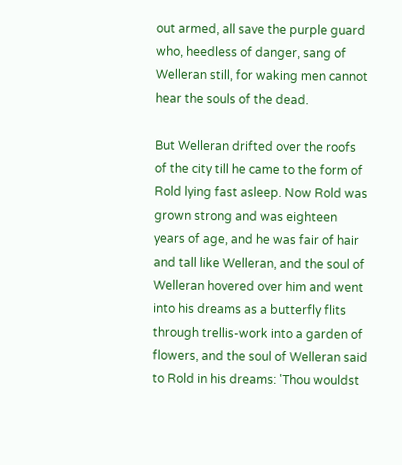out armed, all save the purple guard who, heedless of danger, sang of Welleran still, for waking men cannot hear the souls of the dead.

But Welleran drifted over the roofs of the city till he came to the form of Rold lying fast asleep. Now Rold was grown strong and was eighteen years of age, and he was fair of hair and tall like Welleran, and the soul of Welleran hovered over him and went into his dreams as a butterfly flits through trellis-work into a garden of flowers, and the soul of Welleran said to Rold in his dreams: 'Thou wouldst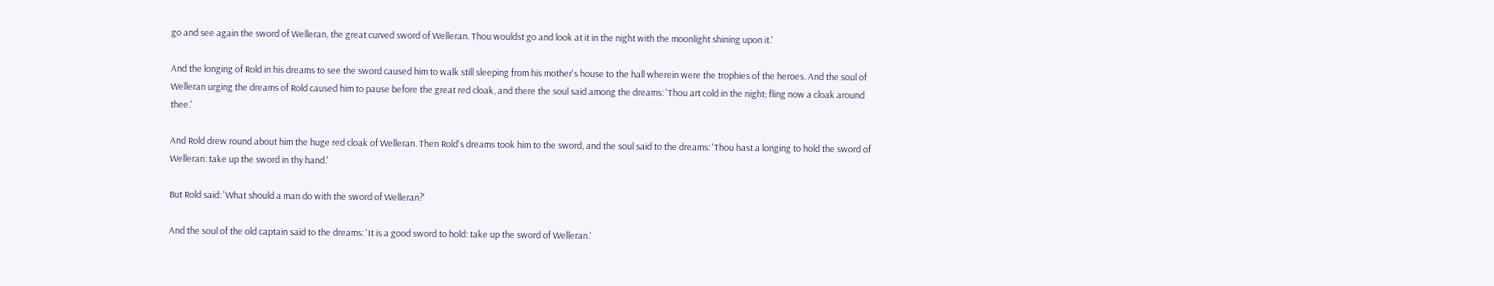go and see again the sword of Welleran, the great curved sword of Welleran. Thou wouldst go and look at it in the night with the moonlight shining upon it.'

And the longing of Rold in his dreams to see the sword caused him to walk still sleeping from his mother's house to the hall wherein were the trophies of the heroes. And the soul of Welleran urging the dreams of Rold caused him to pause before the great red cloak, and there the soul said among the dreams: 'Thou art cold in the night; fling now a cloak around thee.'

And Rold drew round about him the huge red cloak of Welleran. Then Rold's dreams took him to the sword, and the soul said to the dreams: 'Thou hast a longing to hold the sword of Welleran: take up the sword in thy hand.'

But Rold said: 'What should a man do with the sword of Welleran?'

And the soul of the old captain said to the dreams: 'It is a good sword to hold: take up the sword of Welleran.'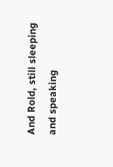And Rold, still sleeping and speaking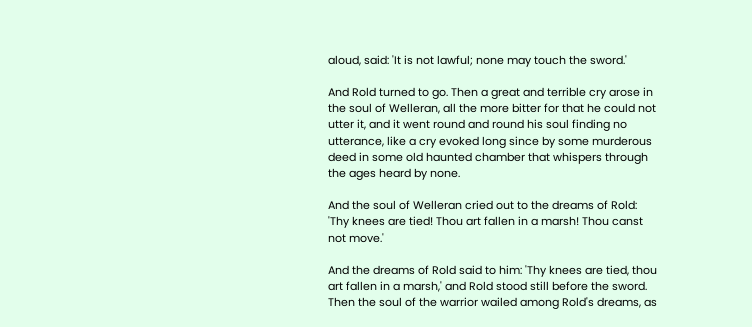aloud, said: 'It is not lawful; none may touch the sword.'

And Rold turned to go. Then a great and terrible cry arose in the soul of Welleran, all the more bitter for that he could not utter it, and it went round and round his soul finding no utterance, like a cry evoked long since by some murderous deed in some old haunted chamber that whispers through the ages heard by none.

And the soul of Welleran cried out to the dreams of Rold: 'Thy knees are tied! Thou art fallen in a marsh! Thou canst not move.'

And the dreams of Rold said to him: 'Thy knees are tied, thou art fallen in a marsh,' and Rold stood still before the sword. Then the soul of the warrior wailed among Rold's dreams, as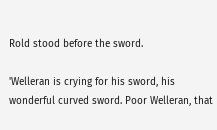Rold stood before the sword.

'Welleran is crying for his sword, his wonderful curved sword. Poor Welleran, that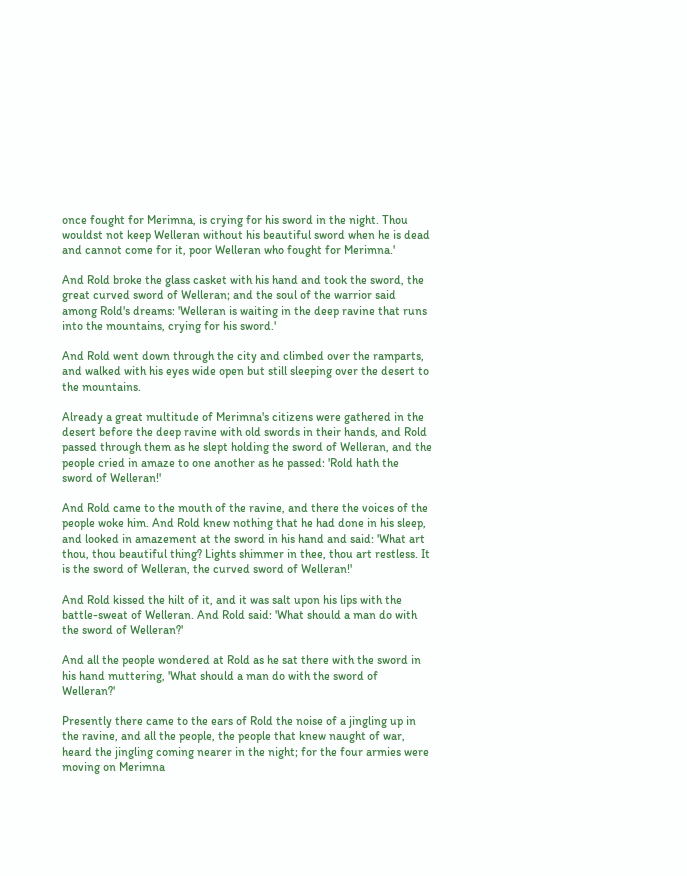once fought for Merimna, is crying for his sword in the night. Thou wouldst not keep Welleran without his beautiful sword when he is dead and cannot come for it, poor Welleran who fought for Merimna.'

And Rold broke the glass casket with his hand and took the sword, the great curved sword of Welleran; and the soul of the warrior said among Rold's dreams: 'Welleran is waiting in the deep ravine that runs into the mountains, crying for his sword.'

And Rold went down through the city and climbed over the ramparts, and walked with his eyes wide open but still sleeping over the desert to the mountains.

Already a great multitude of Merimna's citizens were gathered in the desert before the deep ravine with old swords in their hands, and Rold passed through them as he slept holding the sword of Welleran, and the people cried in amaze to one another as he passed: 'Rold hath the sword of Welleran!'

And Rold came to the mouth of the ravine, and there the voices of the people woke him. And Rold knew nothing that he had done in his sleep, and looked in amazement at the sword in his hand and said: 'What art thou, thou beautiful thing? Lights shimmer in thee, thou art restless. It is the sword of Welleran, the curved sword of Welleran!'

And Rold kissed the hilt of it, and it was salt upon his lips with the battle-sweat of Welleran. And Rold said: 'What should a man do with the sword of Welleran?'

And all the people wondered at Rold as he sat there with the sword in his hand muttering, 'What should a man do with the sword of Welleran?'

Presently there came to the ears of Rold the noise of a jingling up in the ravine, and all the people, the people that knew naught of war, heard the jingling coming nearer in the night; for the four armies were moving on Merimna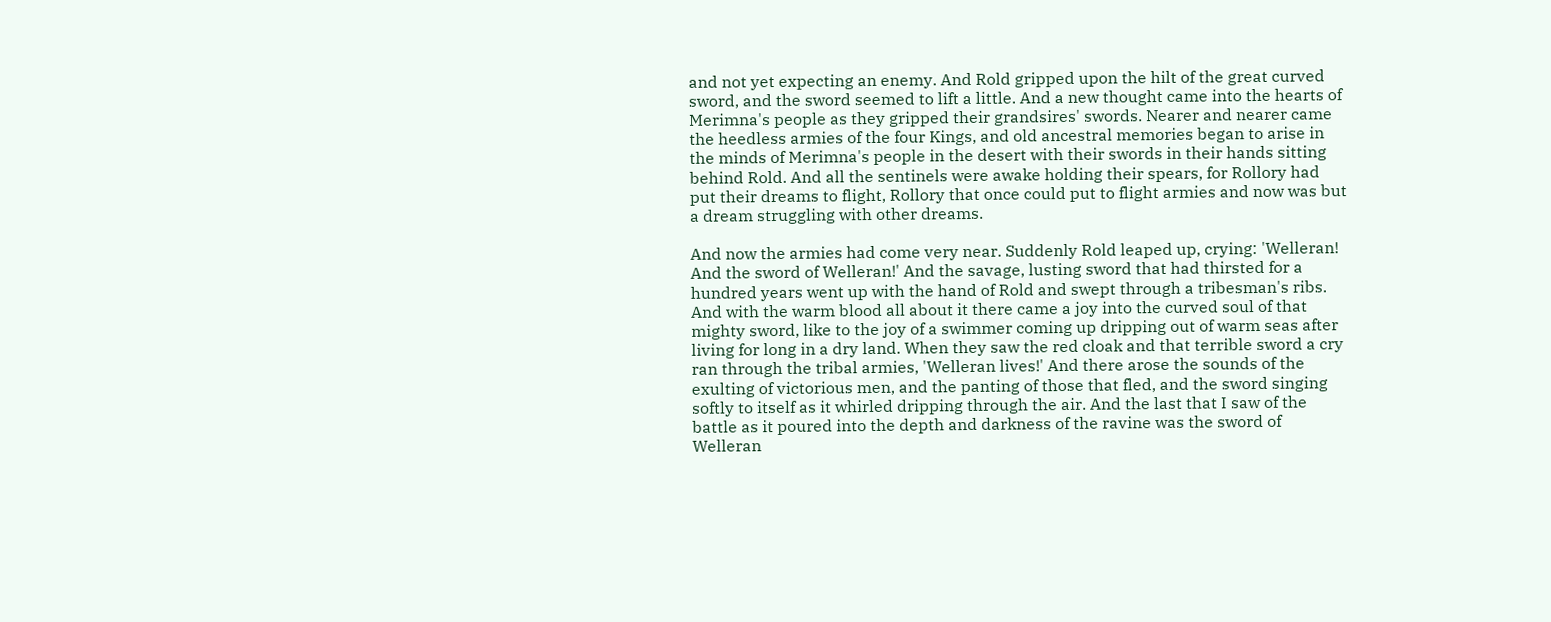and not yet expecting an enemy. And Rold gripped upon the hilt of the great curved sword, and the sword seemed to lift a little. And a new thought came into the hearts of Merimna's people as they gripped their grandsires' swords. Nearer and nearer came the heedless armies of the four Kings, and old ancestral memories began to arise in the minds of Merimna's people in the desert with their swords in their hands sitting behind Rold. And all the sentinels were awake holding their spears, for Rollory had put their dreams to flight, Rollory that once could put to flight armies and now was but a dream struggling with other dreams.

And now the armies had come very near. Suddenly Rold leaped up, crying: 'Welleran! And the sword of Welleran!' And the savage, lusting sword that had thirsted for a hundred years went up with the hand of Rold and swept through a tribesman's ribs. And with the warm blood all about it there came a joy into the curved soul of that mighty sword, like to the joy of a swimmer coming up dripping out of warm seas after living for long in a dry land. When they saw the red cloak and that terrible sword a cry ran through the tribal armies, 'Welleran lives!' And there arose the sounds of the exulting of victorious men, and the panting of those that fled, and the sword singing softly to itself as it whirled dripping through the air. And the last that I saw of the battle as it poured into the depth and darkness of the ravine was the sword of Welleran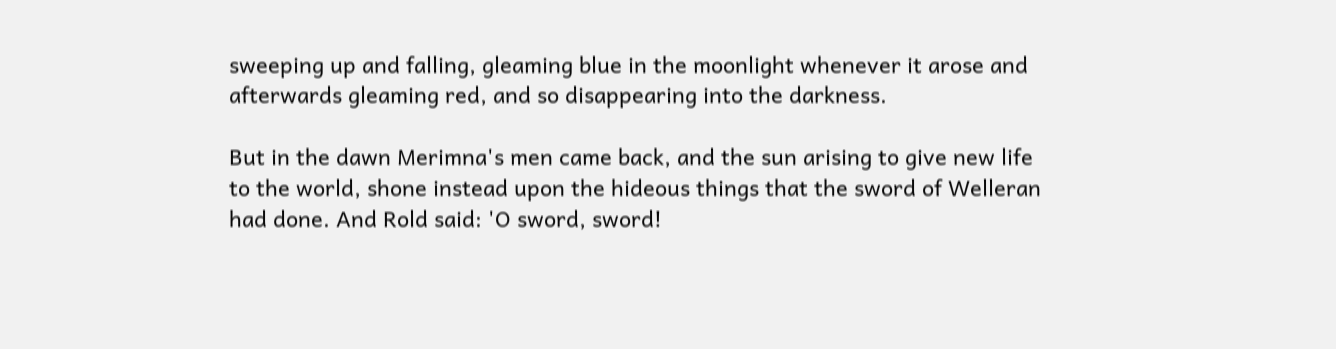sweeping up and falling, gleaming blue in the moonlight whenever it arose and afterwards gleaming red, and so disappearing into the darkness.

But in the dawn Merimna's men came back, and the sun arising to give new life to the world, shone instead upon the hideous things that the sword of Welleran had done. And Rold said: 'O sword, sword!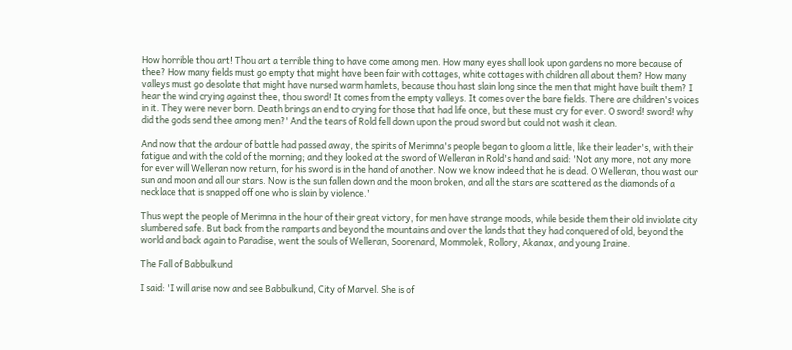How horrible thou art! Thou art a terrible thing to have come among men. How many eyes shall look upon gardens no more because of thee? How many fields must go empty that might have been fair with cottages, white cottages with children all about them? How many valleys must go desolate that might have nursed warm hamlets, because thou hast slain long since the men that might have built them? I hear the wind crying against thee, thou sword! It comes from the empty valleys. It comes over the bare fields. There are children's voices in it. They were never born. Death brings an end to crying for those that had life once, but these must cry for ever. O sword! sword! why did the gods send thee among men?' And the tears of Rold fell down upon the proud sword but could not wash it clean.

And now that the ardour of battle had passed away, the spirits of Merimna's people began to gloom a little, like their leader's, with their fatigue and with the cold of the morning; and they looked at the sword of Welleran in Rold's hand and said: 'Not any more, not any more for ever will Welleran now return, for his sword is in the hand of another. Now we know indeed that he is dead. O Welleran, thou wast our sun and moon and all our stars. Now is the sun fallen down and the moon broken, and all the stars are scattered as the diamonds of a necklace that is snapped off one who is slain by violence.'

Thus wept the people of Merimna in the hour of their great victory, for men have strange moods, while beside them their old inviolate city slumbered safe. But back from the ramparts and beyond the mountains and over the lands that they had conquered of old, beyond the world and back again to Paradise, went the souls of Welleran, Soorenard, Mommolek, Rollory, Akanax, and young Iraine.

The Fall of Babbulkund

I said: 'I will arise now and see Babbulkund, City of Marvel. She is of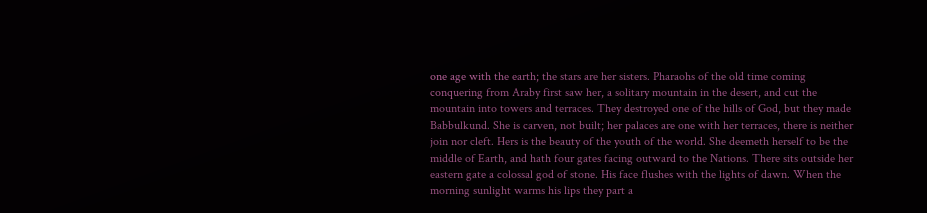one age with the earth; the stars are her sisters. Pharaohs of the old time coming conquering from Araby first saw her, a solitary mountain in the desert, and cut the mountain into towers and terraces. They destroyed one of the hills of God, but they made Babbulkund. She is carven, not built; her palaces are one with her terraces, there is neither join nor cleft. Hers is the beauty of the youth of the world. She deemeth herself to be the middle of Earth, and hath four gates facing outward to the Nations. There sits outside her eastern gate a colossal god of stone. His face flushes with the lights of dawn. When the morning sunlight warms his lips they part a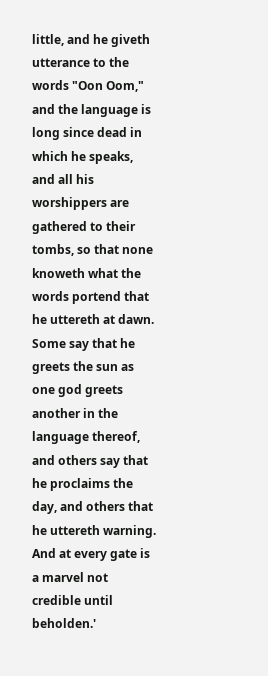little, and he giveth utterance to the words "Oon Oom," and the language is long since dead in which he speaks, and all his worshippers are gathered to their tombs, so that none knoweth what the words portend that he uttereth at dawn. Some say that he greets the sun as one god greets another in the language thereof, and others say that he proclaims the day, and others that he uttereth warning. And at every gate is a marvel not credible until beholden.'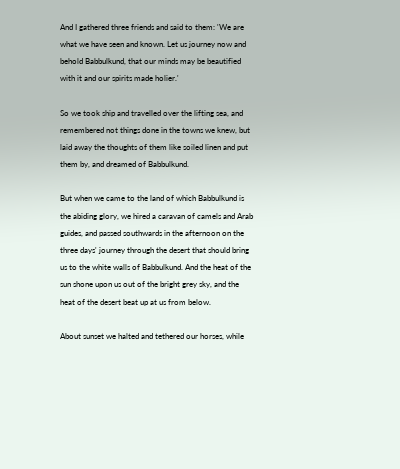And I gathered three friends and said to them: 'We are what we have seen and known. Let us journey now and behold Babbulkund, that our minds may be beautified with it and our spirits made holier.'

So we took ship and travelled over the lifting sea, and remembered not things done in the towns we knew, but laid away the thoughts of them like soiled linen and put them by, and dreamed of Babbulkund.

But when we came to the land of which Babbulkund is the abiding glory, we hired a caravan of camels and Arab guides, and passed southwards in the afternoon on the three days' journey through the desert that should bring us to the white walls of Babbulkund. And the heat of the sun shone upon us out of the bright grey sky, and the heat of the desert beat up at us from below.

About sunset we halted and tethered our horses, while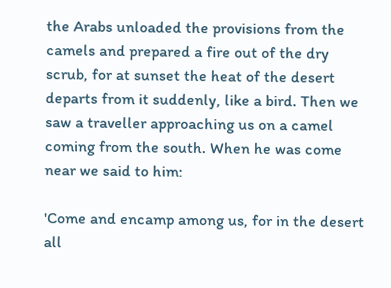the Arabs unloaded the provisions from the camels and prepared a fire out of the dry scrub, for at sunset the heat of the desert departs from it suddenly, like a bird. Then we saw a traveller approaching us on a camel coming from the south. When he was come near we said to him:

'Come and encamp among us, for in the desert all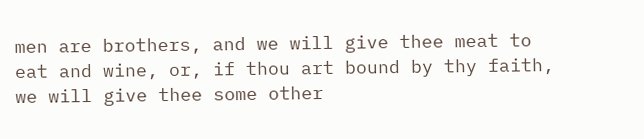men are brothers, and we will give thee meat to eat and wine, or, if thou art bound by thy faith, we will give thee some other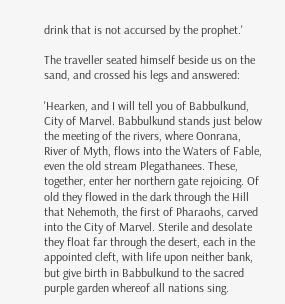drink that is not accursed by the prophet.'

The traveller seated himself beside us on the sand, and crossed his legs and answered:

'Hearken, and I will tell you of Babbulkund, City of Marvel. Babbulkund stands just below the meeting of the rivers, where Oonrana, River of Myth, flows into the Waters of Fable, even the old stream Plegathanees. These, together, enter her northern gate rejoicing. Of old they flowed in the dark through the Hill that Nehemoth, the first of Pharaohs, carved into the City of Marvel. Sterile and desolate they float far through the desert, each in the appointed cleft, with life upon neither bank, but give birth in Babbulkund to the sacred purple garden whereof all nations sing.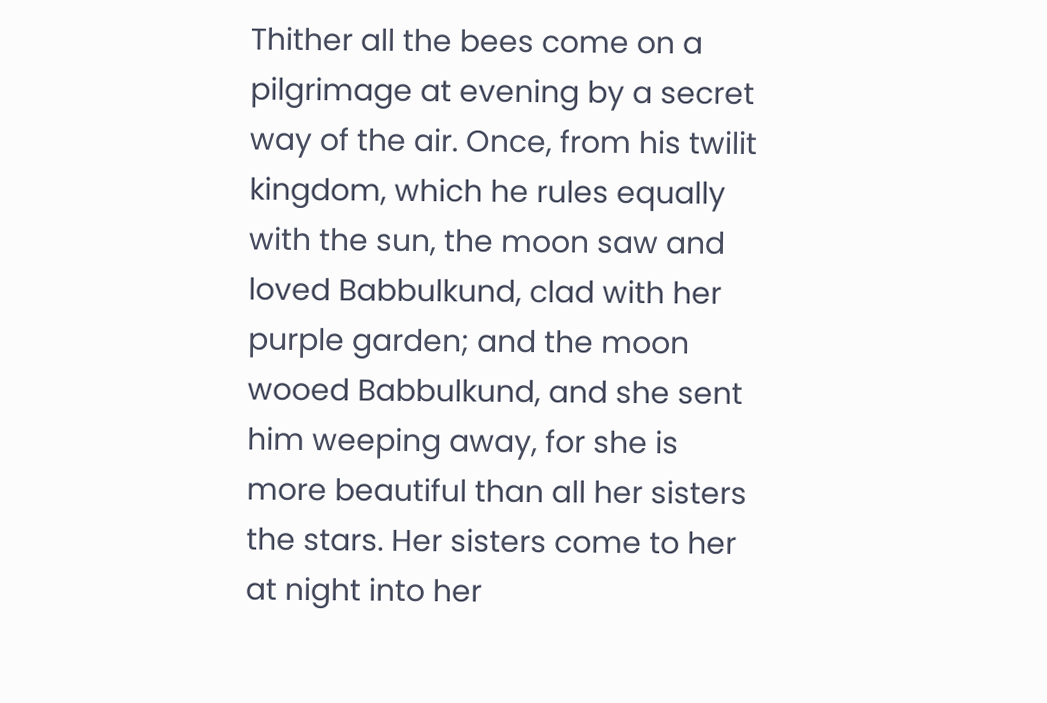Thither all the bees come on a pilgrimage at evening by a secret way of the air. Once, from his twilit kingdom, which he rules equally with the sun, the moon saw and loved Babbulkund, clad with her purple garden; and the moon wooed Babbulkund, and she sent him weeping away, for she is more beautiful than all her sisters the stars. Her sisters come to her at night into her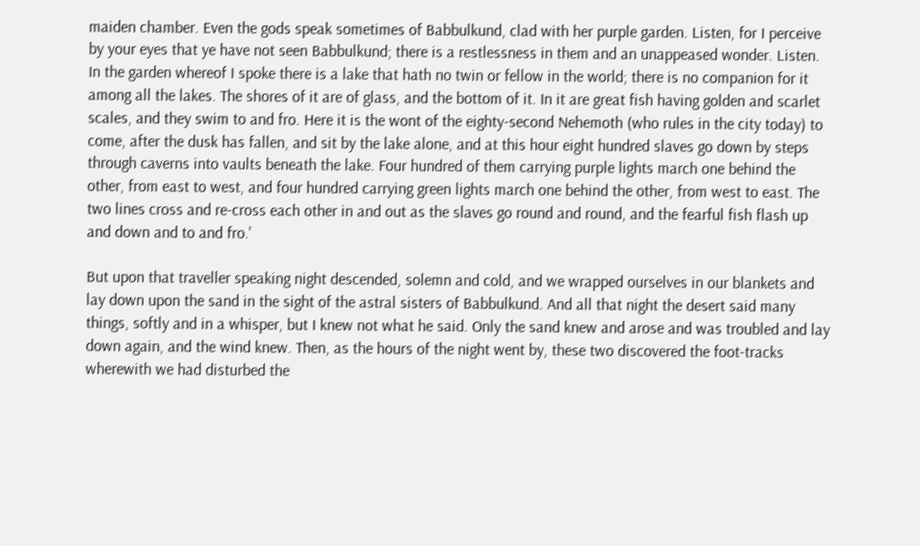maiden chamber. Even the gods speak sometimes of Babbulkund, clad with her purple garden. Listen, for I perceive by your eyes that ye have not seen Babbulkund; there is a restlessness in them and an unappeased wonder. Listen. In the garden whereof I spoke there is a lake that hath no twin or fellow in the world; there is no companion for it among all the lakes. The shores of it are of glass, and the bottom of it. In it are great fish having golden and scarlet scales, and they swim to and fro. Here it is the wont of the eighty-second Nehemoth (who rules in the city today) to come, after the dusk has fallen, and sit by the lake alone, and at this hour eight hundred slaves go down by steps through caverns into vaults beneath the lake. Four hundred of them carrying purple lights march one behind the other, from east to west, and four hundred carrying green lights march one behind the other, from west to east. The two lines cross and re-cross each other in and out as the slaves go round and round, and the fearful fish flash up and down and to and fro.'

But upon that traveller speaking night descended, solemn and cold, and we wrapped ourselves in our blankets and lay down upon the sand in the sight of the astral sisters of Babbulkund. And all that night the desert said many things, softly and in a whisper, but I knew not what he said. Only the sand knew and arose and was troubled and lay down again, and the wind knew. Then, as the hours of the night went by, these two discovered the foot-tracks wherewith we had disturbed the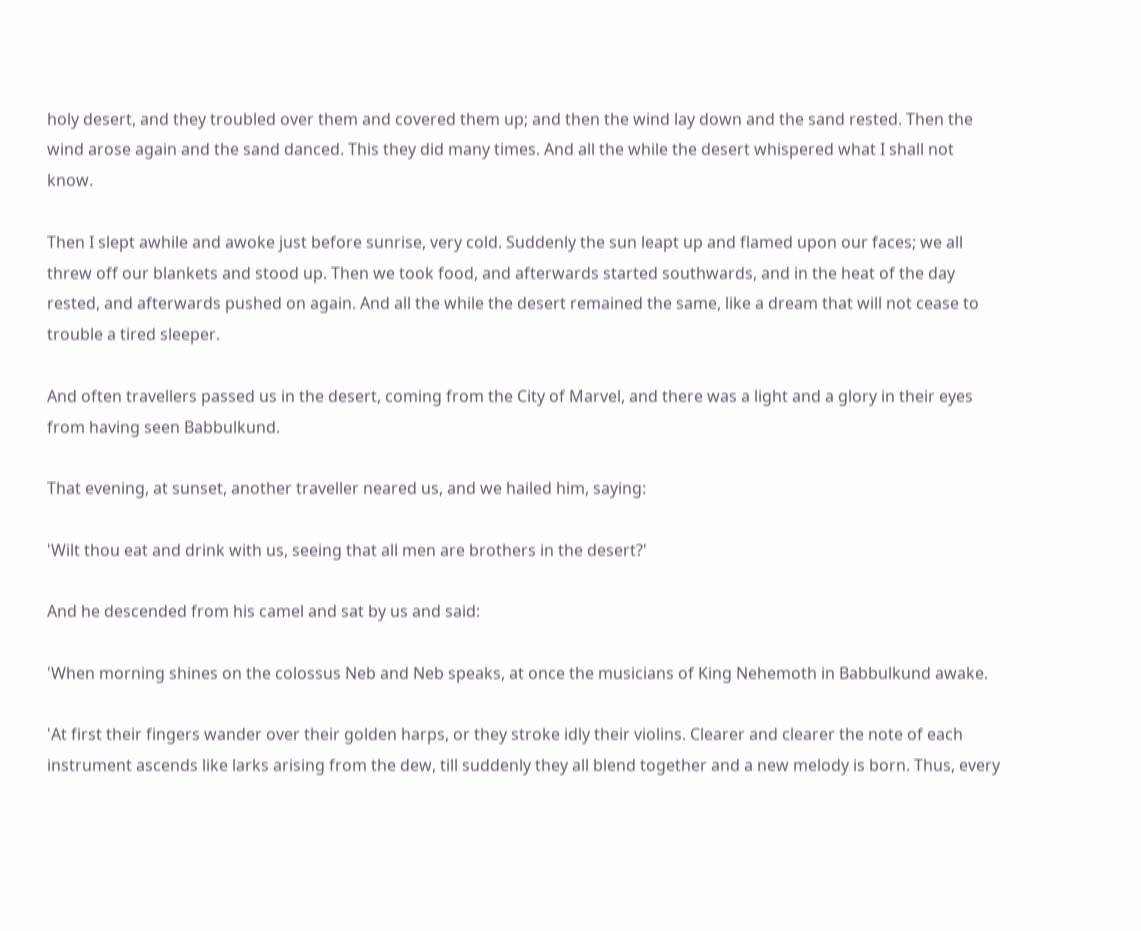holy desert, and they troubled over them and covered them up; and then the wind lay down and the sand rested. Then the wind arose again and the sand danced. This they did many times. And all the while the desert whispered what I shall not know.

Then I slept awhile and awoke just before sunrise, very cold. Suddenly the sun leapt up and flamed upon our faces; we all threw off our blankets and stood up. Then we took food, and afterwards started southwards, and in the heat of the day rested, and afterwards pushed on again. And all the while the desert remained the same, like a dream that will not cease to trouble a tired sleeper.

And often travellers passed us in the desert, coming from the City of Marvel, and there was a light and a glory in their eyes from having seen Babbulkund.

That evening, at sunset, another traveller neared us, and we hailed him, saying:

'Wilt thou eat and drink with us, seeing that all men are brothers in the desert?'

And he descended from his camel and sat by us and said:

'When morning shines on the colossus Neb and Neb speaks, at once the musicians of King Nehemoth in Babbulkund awake.

'At first their fingers wander over their golden harps, or they stroke idly their violins. Clearer and clearer the note of each instrument ascends like larks arising from the dew, till suddenly they all blend together and a new melody is born. Thus, every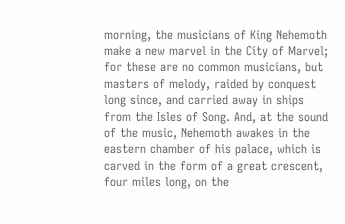morning, the musicians of King Nehemoth make a new marvel in the City of Marvel; for these are no common musicians, but masters of melody, raided by conquest long since, and carried away in ships from the Isles of Song. And, at the sound of the music, Nehemoth awakes in the eastern chamber of his palace, which is carved in the form of a great crescent, four miles long, on the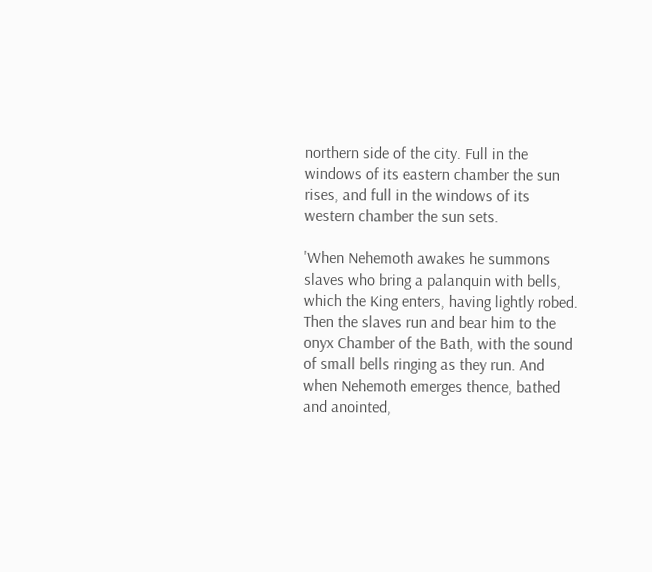northern side of the city. Full in the windows of its eastern chamber the sun rises, and full in the windows of its western chamber the sun sets.

'When Nehemoth awakes he summons slaves who bring a palanquin with bells, which the King enters, having lightly robed. Then the slaves run and bear him to the onyx Chamber of the Bath, with the sound of small bells ringing as they run. And when Nehemoth emerges thence, bathed and anointed,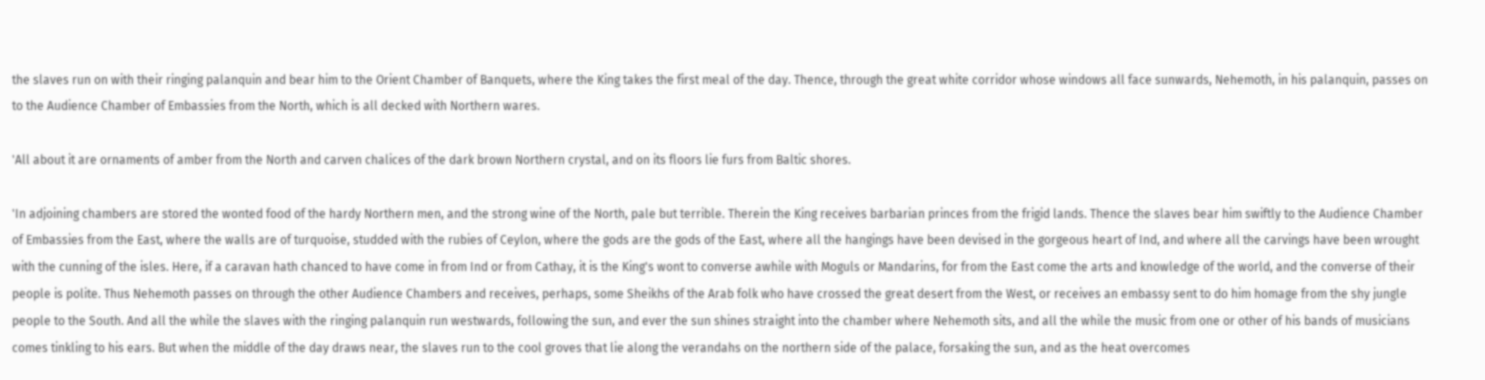the slaves run on with their ringing palanquin and bear him to the Orient Chamber of Banquets, where the King takes the first meal of the day. Thence, through the great white corridor whose windows all face sunwards, Nehemoth, in his palanquin, passes on to the Audience Chamber of Embassies from the North, which is all decked with Northern wares.

'All about it are ornaments of amber from the North and carven chalices of the dark brown Northern crystal, and on its floors lie furs from Baltic shores.

'In adjoining chambers are stored the wonted food of the hardy Northern men, and the strong wine of the North, pale but terrible. Therein the King receives barbarian princes from the frigid lands. Thence the slaves bear him swiftly to the Audience Chamber of Embassies from the East, where the walls are of turquoise, studded with the rubies of Ceylon, where the gods are the gods of the East, where all the hangings have been devised in the gorgeous heart of Ind, and where all the carvings have been wrought with the cunning of the isles. Here, if a caravan hath chanced to have come in from Ind or from Cathay, it is the King's wont to converse awhile with Moguls or Mandarins, for from the East come the arts and knowledge of the world, and the converse of their people is polite. Thus Nehemoth passes on through the other Audience Chambers and receives, perhaps, some Sheikhs of the Arab folk who have crossed the great desert from the West, or receives an embassy sent to do him homage from the shy jungle people to the South. And all the while the slaves with the ringing palanquin run westwards, following the sun, and ever the sun shines straight into the chamber where Nehemoth sits, and all the while the music from one or other of his bands of musicians comes tinkling to his ears. But when the middle of the day draws near, the slaves run to the cool groves that lie along the verandahs on the northern side of the palace, forsaking the sun, and as the heat overcomes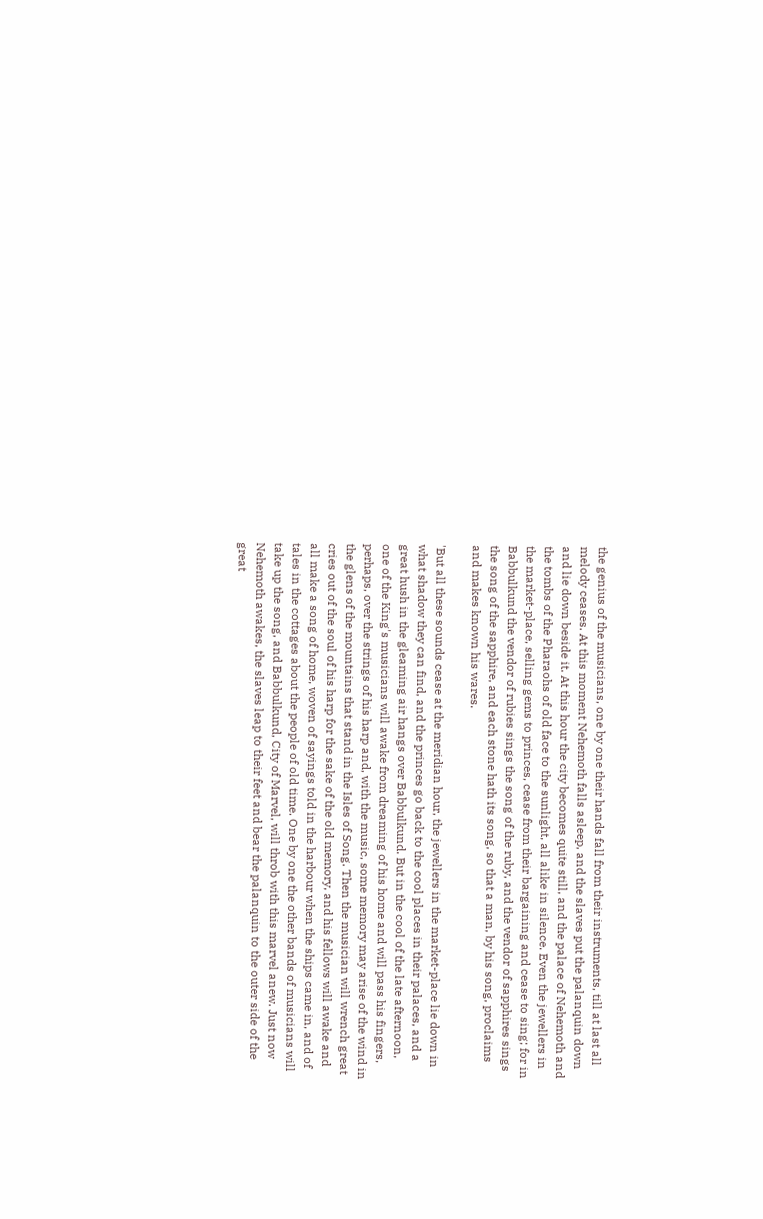the genius of the musicians, one by one their hands fall from their instruments, till at last all melody ceases. At this moment Nehemoth falls asleep, and the slaves put the palanquin down and lie down beside it. At this hour the city becomes quite still, and the palace of Nehemoth and the tombs of the Pharaohs of old face to the sunlight, all alike in silence. Even the jewellers in the market-place, selling gems to princes, cease from their bargaining and cease to sing; for in Babbulkund the vendor of rubies sings the song of the ruby, and the vendor of sapphires sings the song of the sapphire, and each stone hath its song, so that a man, by his song, proclaims and makes known his wares.

'But all these sounds cease at the meridian hour, the jewellers in the market-place lie down in what shadow they can find, and the princes go back to the cool places in their palaces, and a great hush in the gleaming air hangs over Babbulkund. But in the cool of the late afternoon, one of the King's musicians will awake from dreaming of his home and will pass his fingers, perhaps, over the strings of his harp and, with the music, some memory may arise of the wind in the glens of the mountains that stand in the Isles of Song. Then the musician will wrench great cries out of the soul of his harp for the sake of the old memory, and his fellows will awake and all make a song of home, woven of sayings told in the harbour when the ships came in, and of tales in the cottages about the people of old time. One by one the other bands of musicians will take up the song, and Babbulkund, City of Marvel, will throb with this marvel anew. Just now Nehemoth awakes, the slaves leap to their feet and bear the palanquin to the outer side of the great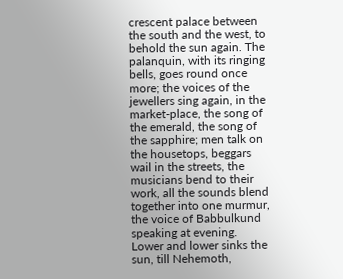crescent palace between the south and the west, to behold the sun again. The palanquin, with its ringing bells, goes round once more; the voices of the jewellers sing again, in the market-place, the song of the emerald, the song of the sapphire; men talk on the housetops, beggars wail in the streets, the musicians bend to their work, all the sounds blend together into one murmur, the voice of Babbulkund speaking at evening. Lower and lower sinks the sun, till Nehemoth,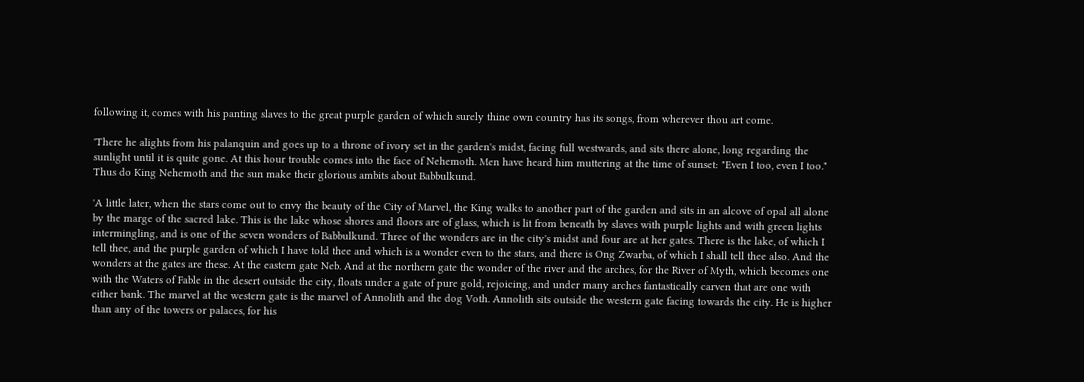following it, comes with his panting slaves to the great purple garden of which surely thine own country has its songs, from wherever thou art come.

'There he alights from his palanquin and goes up to a throne of ivory set in the garden's midst, facing full westwards, and sits there alone, long regarding the sunlight until it is quite gone. At this hour trouble comes into the face of Nehemoth. Men have heard him muttering at the time of sunset: "Even I too, even I too." Thus do King Nehemoth and the sun make their glorious ambits about Babbulkund.

'A little later, when the stars come out to envy the beauty of the City of Marvel, the King walks to another part of the garden and sits in an alcove of opal all alone by the marge of the sacred lake. This is the lake whose shores and floors are of glass, which is lit from beneath by slaves with purple lights and with green lights intermingling, and is one of the seven wonders of Babbulkund. Three of the wonders are in the city's midst and four are at her gates. There is the lake, of which I tell thee, and the purple garden of which I have told thee and which is a wonder even to the stars, and there is Ong Zwarba, of which I shall tell thee also. And the wonders at the gates are these. At the eastern gate Neb. And at the northern gate the wonder of the river and the arches, for the River of Myth, which becomes one with the Waters of Fable in the desert outside the city, floats under a gate of pure gold, rejoicing, and under many arches fantastically carven that are one with either bank. The marvel at the western gate is the marvel of Annolith and the dog Voth. Annolith sits outside the western gate facing towards the city. He is higher than any of the towers or palaces, for his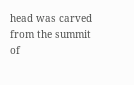head was carved from the summit of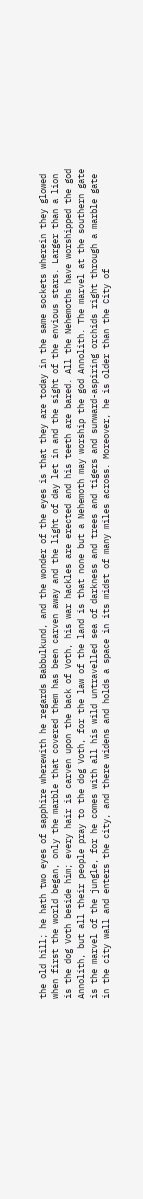the old hill; he hath two eyes of sapphire wherewith he regards Babbulkund, and the wonder of the eyes is that they are today in the same sockets wherein they glowed when first the world began, only the marble that covered them has been carven away and the light of day let in and the sight of the envious stars. Larger than a lion is the dog Voth beside him; every hair is carven upon the back of Voth, his war hackles are erected and his teeth are bared. All the Nehemoths have worshipped the god Annolith, but all their people pray to the dog Voth, for the law of the land is that none but a Nehemoth may worship the god Annolith. The marvel at the southern gate is the marvel of the jungle, for he comes with all his wild untravelled sea of darkness and trees and tigers and sunward-aspiring orchids right through a marble gate in the city wall and enters the city, and there widens and holds a space in its midst of many miles across. Moreover, he is older than the City of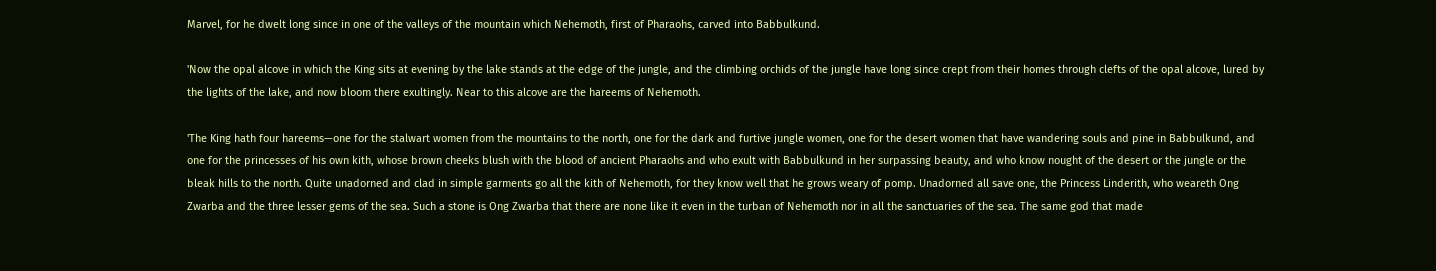Marvel, for he dwelt long since in one of the valleys of the mountain which Nehemoth, first of Pharaohs, carved into Babbulkund.

'Now the opal alcove in which the King sits at evening by the lake stands at the edge of the jungle, and the climbing orchids of the jungle have long since crept from their homes through clefts of the opal alcove, lured by the lights of the lake, and now bloom there exultingly. Near to this alcove are the hareems of Nehemoth.

'The King hath four hareems—one for the stalwart women from the mountains to the north, one for the dark and furtive jungle women, one for the desert women that have wandering souls and pine in Babbulkund, and one for the princesses of his own kith, whose brown cheeks blush with the blood of ancient Pharaohs and who exult with Babbulkund in her surpassing beauty, and who know nought of the desert or the jungle or the bleak hills to the north. Quite unadorned and clad in simple garments go all the kith of Nehemoth, for they know well that he grows weary of pomp. Unadorned all save one, the Princess Linderith, who weareth Ong Zwarba and the three lesser gems of the sea. Such a stone is Ong Zwarba that there are none like it even in the turban of Nehemoth nor in all the sanctuaries of the sea. The same god that made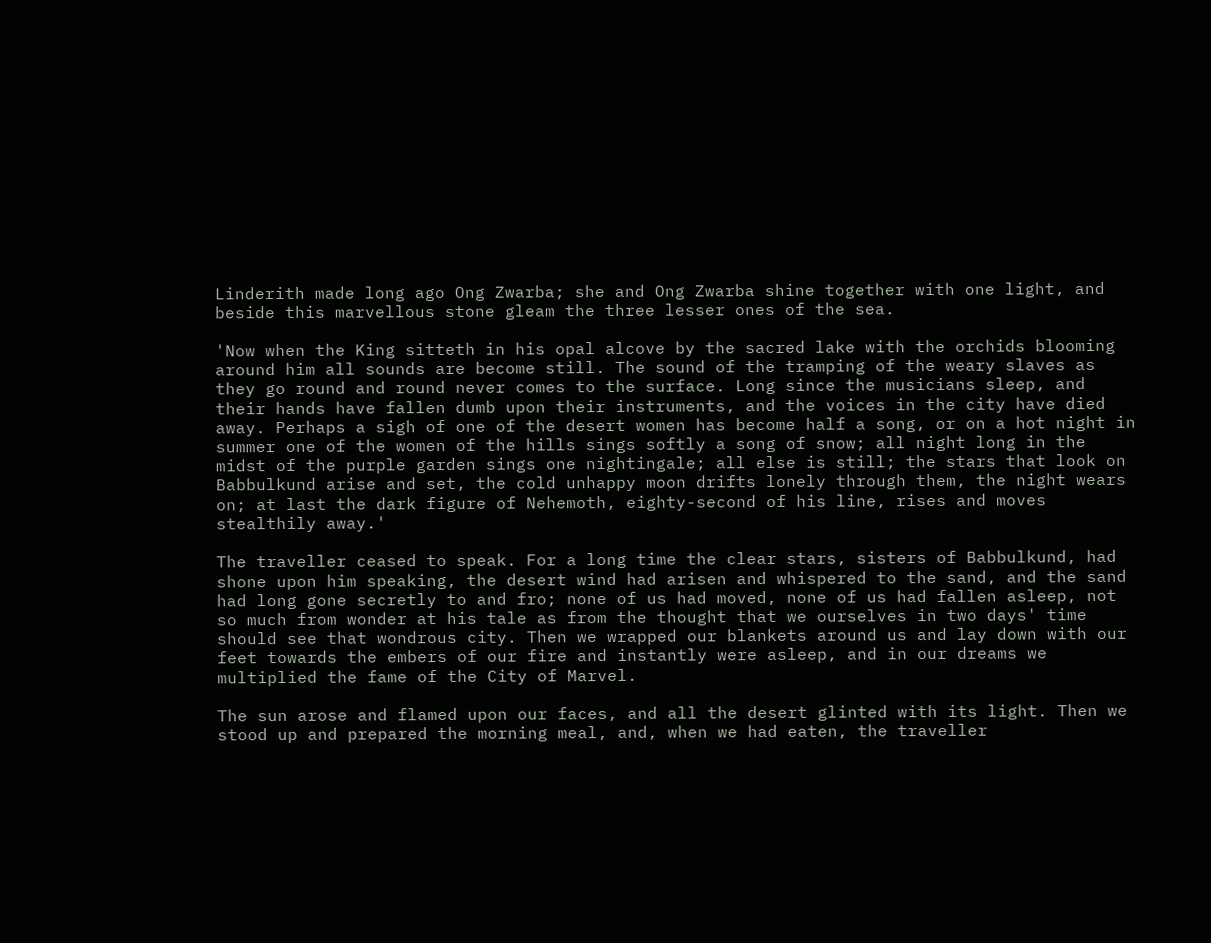Linderith made long ago Ong Zwarba; she and Ong Zwarba shine together with one light, and beside this marvellous stone gleam the three lesser ones of the sea.

'Now when the King sitteth in his opal alcove by the sacred lake with the orchids blooming around him all sounds are become still. The sound of the tramping of the weary slaves as they go round and round never comes to the surface. Long since the musicians sleep, and their hands have fallen dumb upon their instruments, and the voices in the city have died away. Perhaps a sigh of one of the desert women has become half a song, or on a hot night in summer one of the women of the hills sings softly a song of snow; all night long in the midst of the purple garden sings one nightingale; all else is still; the stars that look on Babbulkund arise and set, the cold unhappy moon drifts lonely through them, the night wears on; at last the dark figure of Nehemoth, eighty-second of his line, rises and moves stealthily away.'

The traveller ceased to speak. For a long time the clear stars, sisters of Babbulkund, had shone upon him speaking, the desert wind had arisen and whispered to the sand, and the sand had long gone secretly to and fro; none of us had moved, none of us had fallen asleep, not so much from wonder at his tale as from the thought that we ourselves in two days' time should see that wondrous city. Then we wrapped our blankets around us and lay down with our feet towards the embers of our fire and instantly were asleep, and in our dreams we multiplied the fame of the City of Marvel.

The sun arose and flamed upon our faces, and all the desert glinted with its light. Then we stood up and prepared the morning meal, and, when we had eaten, the traveller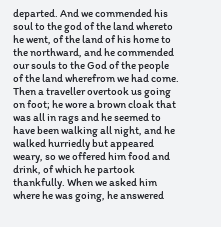departed. And we commended his soul to the god of the land whereto he went, of the land of his home to the northward, and he commended our souls to the God of the people of the land wherefrom we had come. Then a traveller overtook us going on foot; he wore a brown cloak that was all in rags and he seemed to have been walking all night, and he walked hurriedly but appeared weary, so we offered him food and drink, of which he partook thankfully. When we asked him where he was going, he answered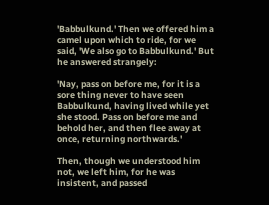'Babbulkund.' Then we offered him a camel upon which to ride, for we said, 'We also go to Babbulkund.' But he answered strangely:

'Nay, pass on before me, for it is a sore thing never to have seen Babbulkund, having lived while yet she stood. Pass on before me and behold her, and then flee away at once, returning northwards.'

Then, though we understood him not, we left him, for he was insistent, and passed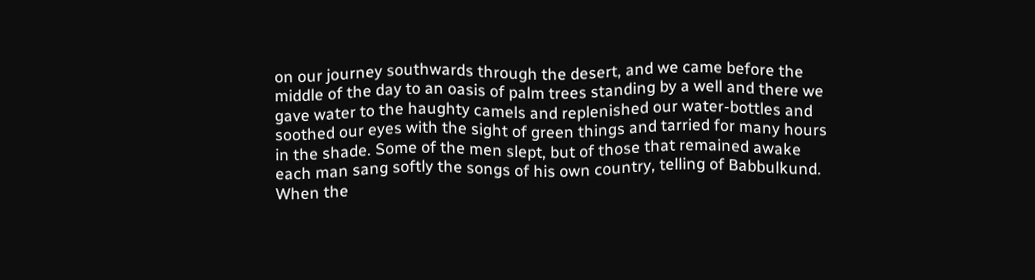on our journey southwards through the desert, and we came before the middle of the day to an oasis of palm trees standing by a well and there we gave water to the haughty camels and replenished our water-bottles and soothed our eyes with the sight of green things and tarried for many hours in the shade. Some of the men slept, but of those that remained awake each man sang softly the songs of his own country, telling of Babbulkund. When the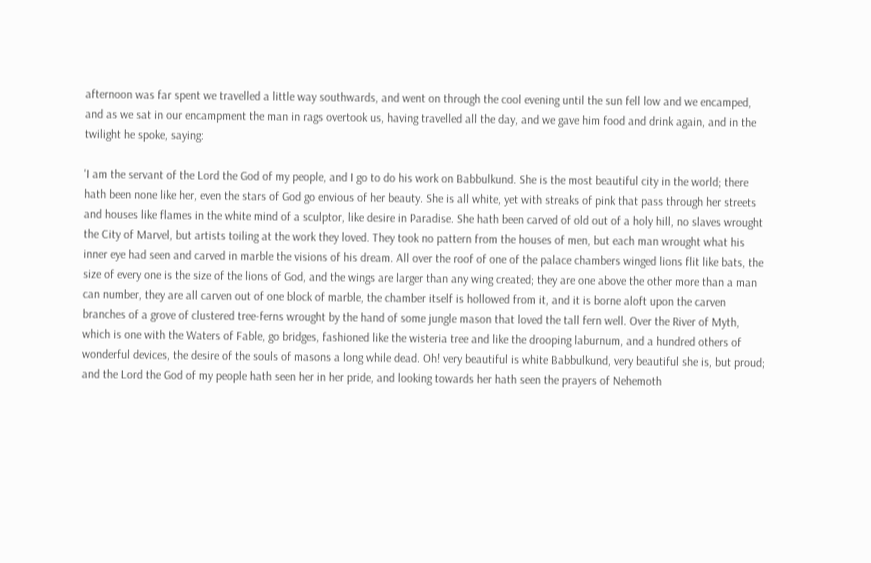afternoon was far spent we travelled a little way southwards, and went on through the cool evening until the sun fell low and we encamped, and as we sat in our encampment the man in rags overtook us, having travelled all the day, and we gave him food and drink again, and in the twilight he spoke, saying:

'I am the servant of the Lord the God of my people, and I go to do his work on Babbulkund. She is the most beautiful city in the world; there hath been none like her, even the stars of God go envious of her beauty. She is all white, yet with streaks of pink that pass through her streets and houses like flames in the white mind of a sculptor, like desire in Paradise. She hath been carved of old out of a holy hill, no slaves wrought the City of Marvel, but artists toiling at the work they loved. They took no pattern from the houses of men, but each man wrought what his inner eye had seen and carved in marble the visions of his dream. All over the roof of one of the palace chambers winged lions flit like bats, the size of every one is the size of the lions of God, and the wings are larger than any wing created; they are one above the other more than a man can number, they are all carven out of one block of marble, the chamber itself is hollowed from it, and it is borne aloft upon the carven branches of a grove of clustered tree-ferns wrought by the hand of some jungle mason that loved the tall fern well. Over the River of Myth, which is one with the Waters of Fable, go bridges, fashioned like the wisteria tree and like the drooping laburnum, and a hundred others of wonderful devices, the desire of the souls of masons a long while dead. Oh! very beautiful is white Babbulkund, very beautiful she is, but proud; and the Lord the God of my people hath seen her in her pride, and looking towards her hath seen the prayers of Nehemoth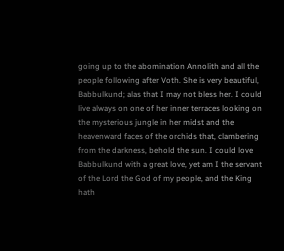going up to the abomination Annolith and all the people following after Voth. She is very beautiful, Babbulkund; alas that I may not bless her. I could live always on one of her inner terraces looking on the mysterious jungle in her midst and the heavenward faces of the orchids that, clambering from the darkness, behold the sun. I could love Babbulkund with a great love, yet am I the servant of the Lord the God of my people, and the King hath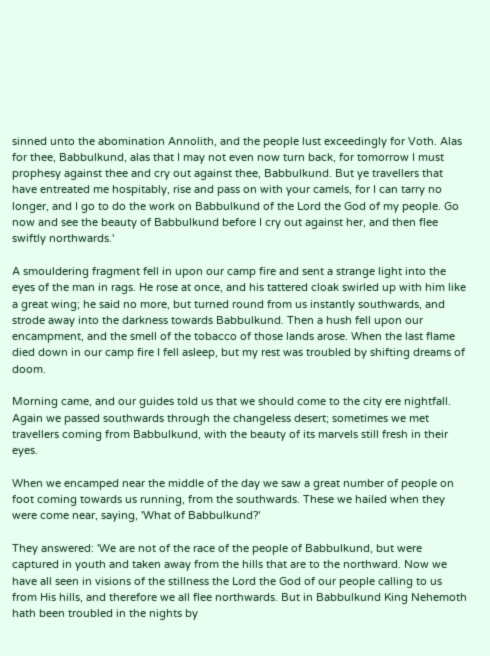sinned unto the abomination Annolith, and the people lust exceedingly for Voth. Alas for thee, Babbulkund, alas that I may not even now turn back, for tomorrow I must prophesy against thee and cry out against thee, Babbulkund. But ye travellers that have entreated me hospitably, rise and pass on with your camels, for I can tarry no longer, and I go to do the work on Babbulkund of the Lord the God of my people. Go now and see the beauty of Babbulkund before I cry out against her, and then flee swiftly northwards.'

A smouldering fragment fell in upon our camp fire and sent a strange light into the eyes of the man in rags. He rose at once, and his tattered cloak swirled up with him like a great wing; he said no more, but turned round from us instantly southwards, and strode away into the darkness towards Babbulkund. Then a hush fell upon our encampment, and the smell of the tobacco of those lands arose. When the last flame died down in our camp fire I fell asleep, but my rest was troubled by shifting dreams of doom.

Morning came, and our guides told us that we should come to the city ere nightfall. Again we passed southwards through the changeless desert; sometimes we met travellers coming from Babbulkund, with the beauty of its marvels still fresh in their eyes.

When we encamped near the middle of the day we saw a great number of people on foot coming towards us running, from the southwards. These we hailed when they were come near, saying, 'What of Babbulkund?'

They answered: 'We are not of the race of the people of Babbulkund, but were captured in youth and taken away from the hills that are to the northward. Now we have all seen in visions of the stillness the Lord the God of our people calling to us from His hills, and therefore we all flee northwards. But in Babbulkund King Nehemoth hath been troubled in the nights by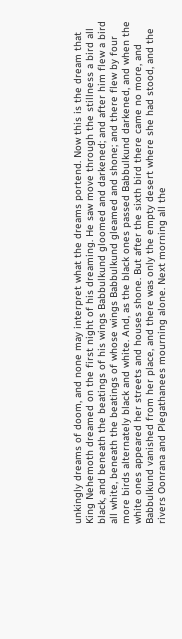unkingly dreams of doom, and none may interpret what the dreams portend. Now this is the dream that King Nehemoth dreamed on the first night of his dreaming. He saw move through the stillness a bird all black, and beneath the beatings of his wings Babbulkund gloomed and darkened; and after him flew a bird all white, beneath the beatings of whose wings Babbulkund gleamed and shone; and there flew by four more birds alternately black and white. And, as the black ones passed Babbulkund darkened, and when the white ones appeared her streets and houses shone. But after the sixth bird there came no more, and Babbulkund vanished from her place, and there was only the empty desert where she had stood, and the rivers Oonrana and Plegathanees mourning alone. Next morning all the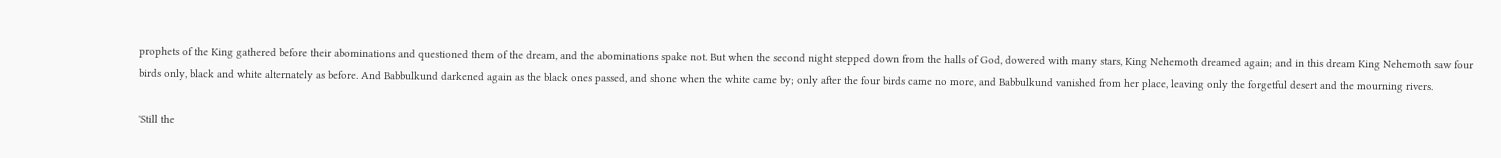prophets of the King gathered before their abominations and questioned them of the dream, and the abominations spake not. But when the second night stepped down from the halls of God, dowered with many stars, King Nehemoth dreamed again; and in this dream King Nehemoth saw four birds only, black and white alternately as before. And Babbulkund darkened again as the black ones passed, and shone when the white came by; only after the four birds came no more, and Babbulkund vanished from her place, leaving only the forgetful desert and the mourning rivers.

'Still the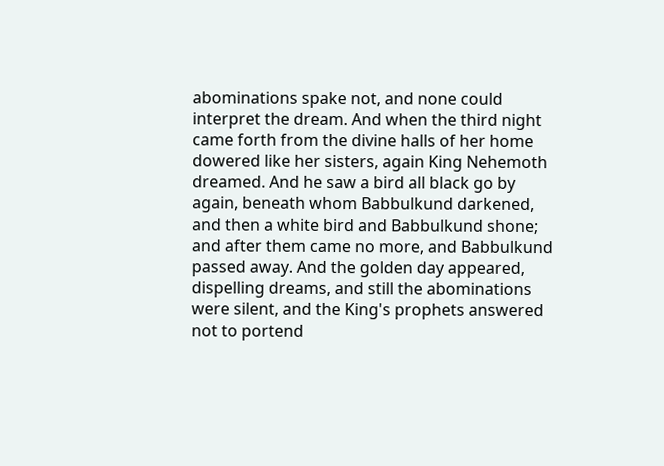abominations spake not, and none could interpret the dream. And when the third night came forth from the divine halls of her home dowered like her sisters, again King Nehemoth dreamed. And he saw a bird all black go by again, beneath whom Babbulkund darkened, and then a white bird and Babbulkund shone; and after them came no more, and Babbulkund passed away. And the golden day appeared, dispelling dreams, and still the abominations were silent, and the King's prophets answered not to portend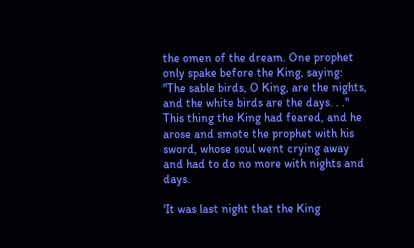the omen of the dream. One prophet only spake before the King, saying: "The sable birds, O King, are the nights, and the white birds are the days. . ." This thing the King had feared, and he arose and smote the prophet with his sword, whose soul went crying away and had to do no more with nights and days.

'It was last night that the King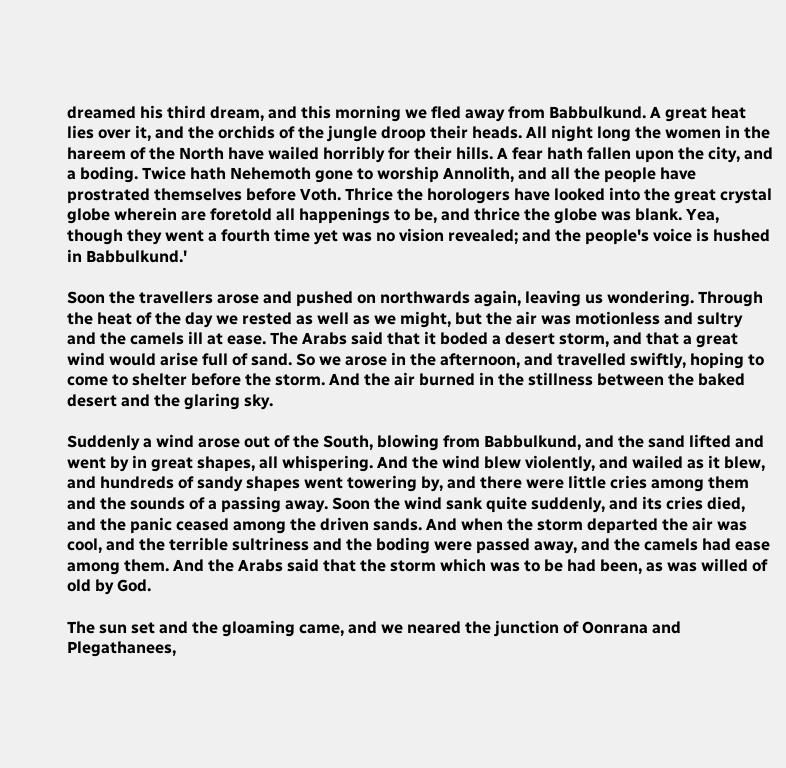dreamed his third dream, and this morning we fled away from Babbulkund. A great heat lies over it, and the orchids of the jungle droop their heads. All night long the women in the hareem of the North have wailed horribly for their hills. A fear hath fallen upon the city, and a boding. Twice hath Nehemoth gone to worship Annolith, and all the people have prostrated themselves before Voth. Thrice the horologers have looked into the great crystal globe wherein are foretold all happenings to be, and thrice the globe was blank. Yea, though they went a fourth time yet was no vision revealed; and the people's voice is hushed in Babbulkund.'

Soon the travellers arose and pushed on northwards again, leaving us wondering. Through the heat of the day we rested as well as we might, but the air was motionless and sultry and the camels ill at ease. The Arabs said that it boded a desert storm, and that a great wind would arise full of sand. So we arose in the afternoon, and travelled swiftly, hoping to come to shelter before the storm. And the air burned in the stillness between the baked desert and the glaring sky.

Suddenly a wind arose out of the South, blowing from Babbulkund, and the sand lifted and went by in great shapes, all whispering. And the wind blew violently, and wailed as it blew, and hundreds of sandy shapes went towering by, and there were little cries among them and the sounds of a passing away. Soon the wind sank quite suddenly, and its cries died, and the panic ceased among the driven sands. And when the storm departed the air was cool, and the terrible sultriness and the boding were passed away, and the camels had ease among them. And the Arabs said that the storm which was to be had been, as was willed of old by God.

The sun set and the gloaming came, and we neared the junction of Oonrana and Plegathanees,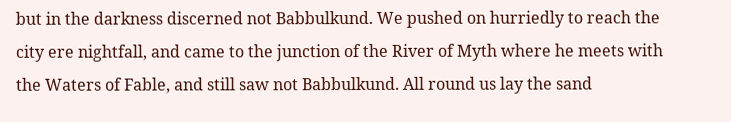but in the darkness discerned not Babbulkund. We pushed on hurriedly to reach the city ere nightfall, and came to the junction of the River of Myth where he meets with the Waters of Fable, and still saw not Babbulkund. All round us lay the sand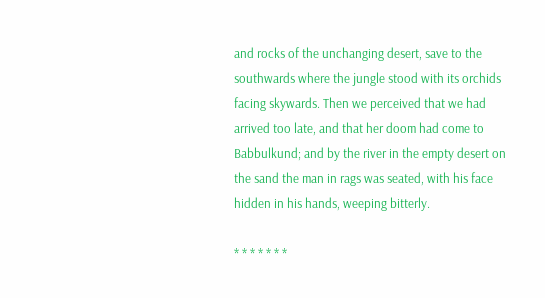and rocks of the unchanging desert, save to the southwards where the jungle stood with its orchids facing skywards. Then we perceived that we had arrived too late, and that her doom had come to Babbulkund; and by the river in the empty desert on the sand the man in rags was seated, with his face hidden in his hands, weeping bitterly.

* * * * * * *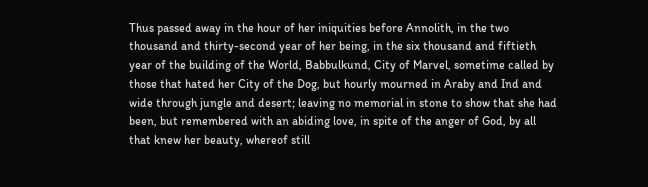Thus passed away in the hour of her iniquities before Annolith, in the two thousand and thirty-second year of her being, in the six thousand and fiftieth year of the building of the World, Babbulkund, City of Marvel, sometime called by those that hated her City of the Dog, but hourly mourned in Araby and Ind and wide through jungle and desert; leaving no memorial in stone to show that she had been, but remembered with an abiding love, in spite of the anger of God, by all that knew her beauty, whereof still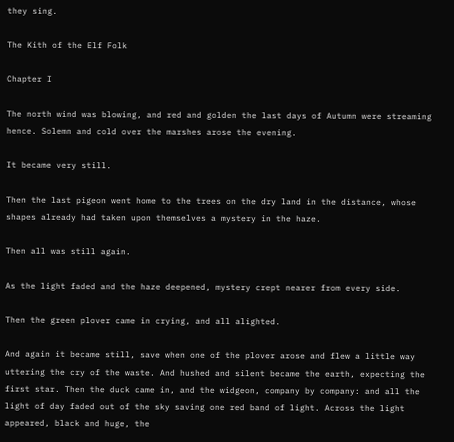they sing.

The Kith of the Elf Folk

Chapter I

The north wind was blowing, and red and golden the last days of Autumn were streaming hence. Solemn and cold over the marshes arose the evening.

It became very still.

Then the last pigeon went home to the trees on the dry land in the distance, whose shapes already had taken upon themselves a mystery in the haze.

Then all was still again.

As the light faded and the haze deepened, mystery crept nearer from every side.

Then the green plover came in crying, and all alighted.

And again it became still, save when one of the plover arose and flew a little way uttering the cry of the waste. And hushed and silent became the earth, expecting the first star. Then the duck came in, and the widgeon, company by company: and all the light of day faded out of the sky saving one red band of light. Across the light appeared, black and huge, the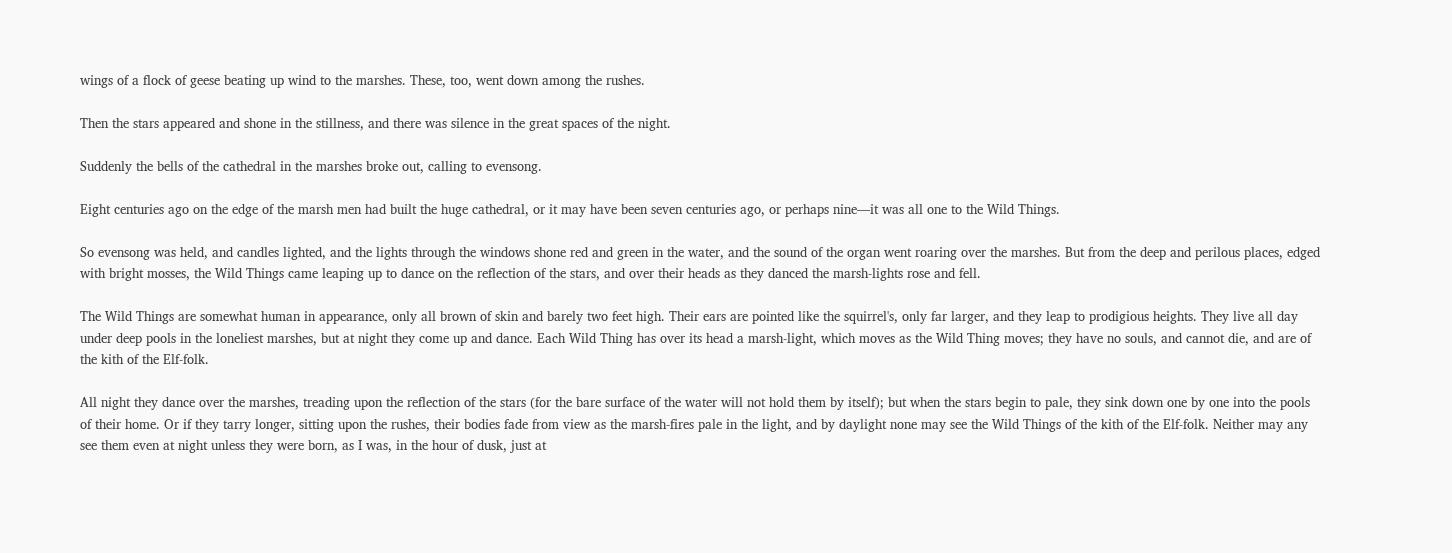wings of a flock of geese beating up wind to the marshes. These, too, went down among the rushes.

Then the stars appeared and shone in the stillness, and there was silence in the great spaces of the night.

Suddenly the bells of the cathedral in the marshes broke out, calling to evensong.

Eight centuries ago on the edge of the marsh men had built the huge cathedral, or it may have been seven centuries ago, or perhaps nine—it was all one to the Wild Things.

So evensong was held, and candles lighted, and the lights through the windows shone red and green in the water, and the sound of the organ went roaring over the marshes. But from the deep and perilous places, edged with bright mosses, the Wild Things came leaping up to dance on the reflection of the stars, and over their heads as they danced the marsh-lights rose and fell.

The Wild Things are somewhat human in appearance, only all brown of skin and barely two feet high. Their ears are pointed like the squirrel's, only far larger, and they leap to prodigious heights. They live all day under deep pools in the loneliest marshes, but at night they come up and dance. Each Wild Thing has over its head a marsh-light, which moves as the Wild Thing moves; they have no souls, and cannot die, and are of the kith of the Elf-folk.

All night they dance over the marshes, treading upon the reflection of the stars (for the bare surface of the water will not hold them by itself); but when the stars begin to pale, they sink down one by one into the pools of their home. Or if they tarry longer, sitting upon the rushes, their bodies fade from view as the marsh-fires pale in the light, and by daylight none may see the Wild Things of the kith of the Elf-folk. Neither may any see them even at night unless they were born, as I was, in the hour of dusk, just at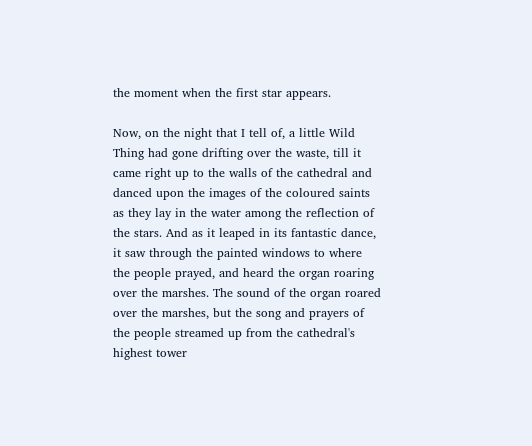the moment when the first star appears.

Now, on the night that I tell of, a little Wild Thing had gone drifting over the waste, till it came right up to the walls of the cathedral and danced upon the images of the coloured saints as they lay in the water among the reflection of the stars. And as it leaped in its fantastic dance, it saw through the painted windows to where the people prayed, and heard the organ roaring over the marshes. The sound of the organ roared over the marshes, but the song and prayers of the people streamed up from the cathedral's highest tower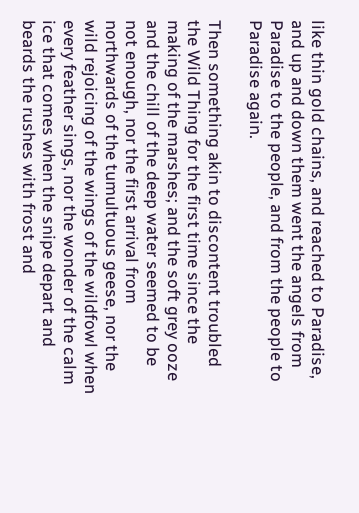like thin gold chains, and reached to Paradise, and up and down them went the angels from Paradise to the people, and from the people to Paradise again.

Then something akin to discontent troubled the Wild Thing for the first time since the making of the marshes; and the soft grey ooze and the chill of the deep water seemed to be not enough, nor the first arrival from northwards of the tumultuous geese, nor the wild rejoicing of the wings of the wildfowl when every feather sings, nor the wonder of the calm ice that comes when the snipe depart and beards the rushes with frost and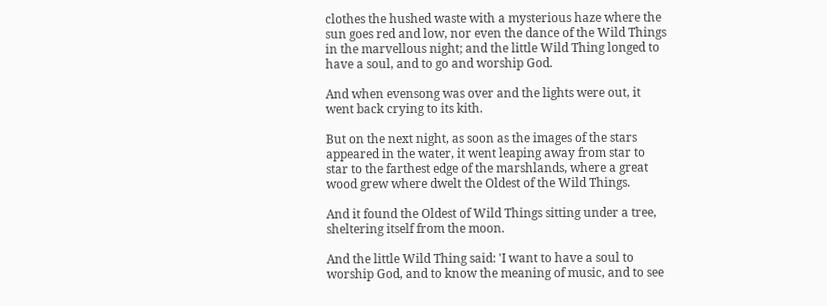clothes the hushed waste with a mysterious haze where the sun goes red and low, nor even the dance of the Wild Things in the marvellous night; and the little Wild Thing longed to have a soul, and to go and worship God.

And when evensong was over and the lights were out, it went back crying to its kith.

But on the next night, as soon as the images of the stars appeared in the water, it went leaping away from star to star to the farthest edge of the marshlands, where a great wood grew where dwelt the Oldest of the Wild Things.

And it found the Oldest of Wild Things sitting under a tree, sheltering itself from the moon.

And the little Wild Thing said: 'I want to have a soul to worship God, and to know the meaning of music, and to see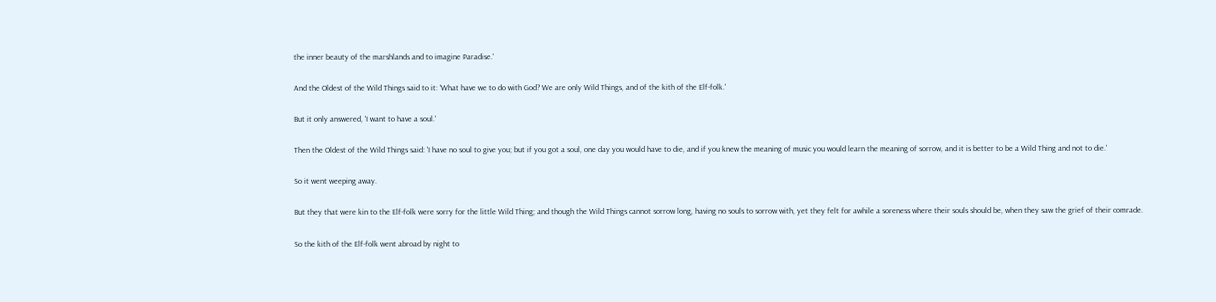the inner beauty of the marshlands and to imagine Paradise.'

And the Oldest of the Wild Things said to it: 'What have we to do with God? We are only Wild Things, and of the kith of the Elf-folk.'

But it only answered, 'I want to have a soul.'

Then the Oldest of the Wild Things said: 'I have no soul to give you; but if you got a soul, one day you would have to die, and if you knew the meaning of music you would learn the meaning of sorrow, and it is better to be a Wild Thing and not to die.'

So it went weeping away.

But they that were kin to the Elf-folk were sorry for the little Wild Thing; and though the Wild Things cannot sorrow long, having no souls to sorrow with, yet they felt for awhile a soreness where their souls should be, when they saw the grief of their comrade.

So the kith of the Elf-folk went abroad by night to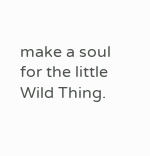make a soul for the little Wild Thing.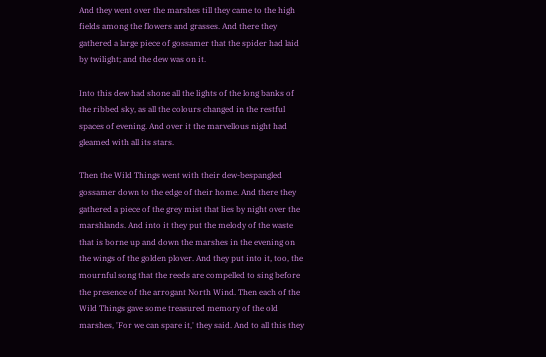And they went over the marshes till they came to the high fields among the flowers and grasses. And there they gathered a large piece of gossamer that the spider had laid by twilight; and the dew was on it.

Into this dew had shone all the lights of the long banks of the ribbed sky, as all the colours changed in the restful spaces of evening. And over it the marvellous night had gleamed with all its stars.

Then the Wild Things went with their dew-bespangled gossamer down to the edge of their home. And there they gathered a piece of the grey mist that lies by night over the marshlands. And into it they put the melody of the waste that is borne up and down the marshes in the evening on the wings of the golden plover. And they put into it, too, the mournful song that the reeds are compelled to sing before the presence of the arrogant North Wind. Then each of the Wild Things gave some treasured memory of the old marshes, 'For we can spare it,' they said. And to all this they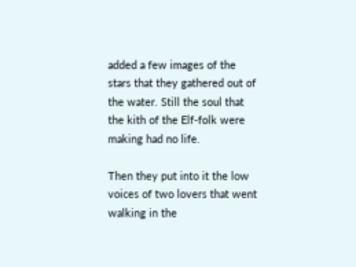added a few images of the stars that they gathered out of the water. Still the soul that the kith of the Elf-folk were making had no life.

Then they put into it the low voices of two lovers that went walking in the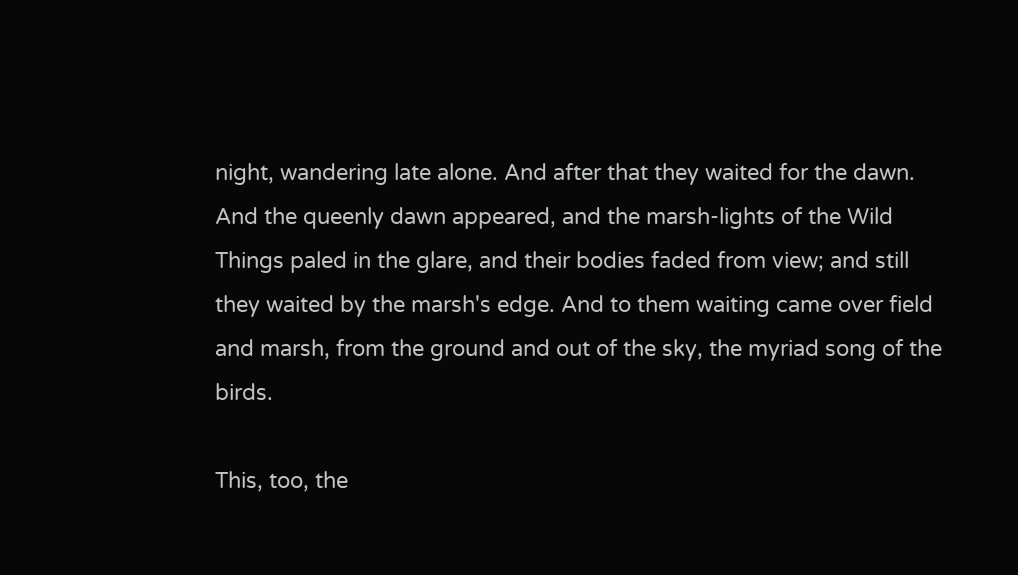night, wandering late alone. And after that they waited for the dawn. And the queenly dawn appeared, and the marsh-lights of the Wild Things paled in the glare, and their bodies faded from view; and still they waited by the marsh's edge. And to them waiting came over field and marsh, from the ground and out of the sky, the myriad song of the birds.

This, too, the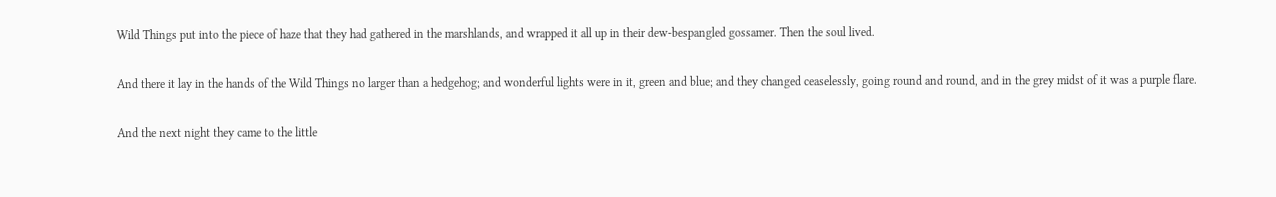Wild Things put into the piece of haze that they had gathered in the marshlands, and wrapped it all up in their dew-bespangled gossamer. Then the soul lived.

And there it lay in the hands of the Wild Things no larger than a hedgehog; and wonderful lights were in it, green and blue; and they changed ceaselessly, going round and round, and in the grey midst of it was a purple flare.

And the next night they came to the little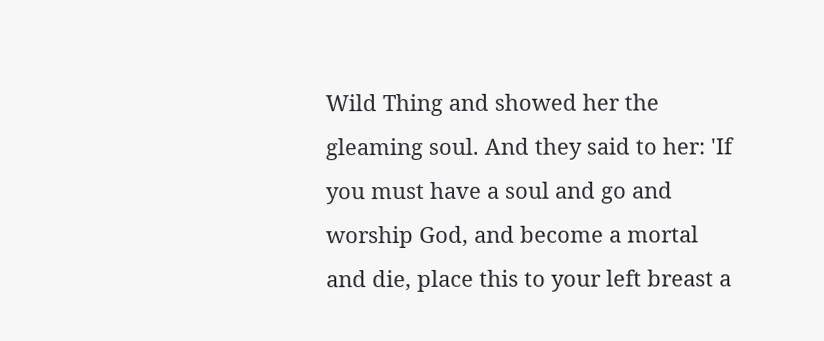Wild Thing and showed her the gleaming soul. And they said to her: 'If you must have a soul and go and worship God, and become a mortal and die, place this to your left breast a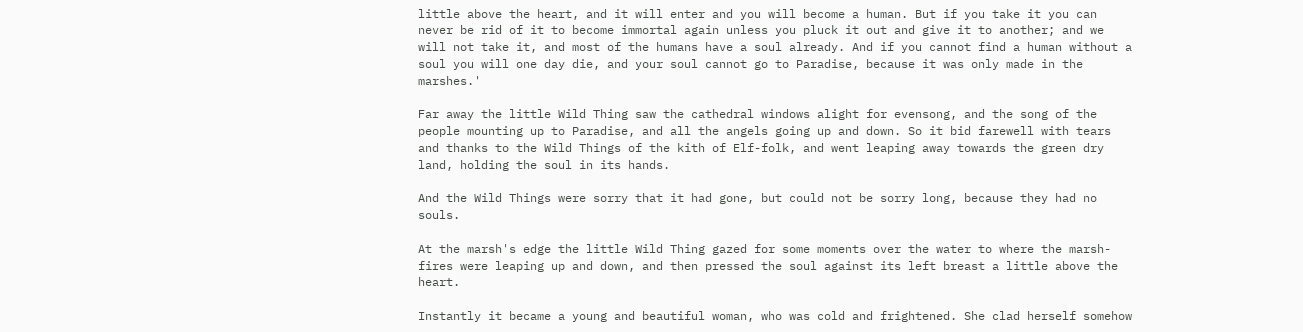little above the heart, and it will enter and you will become a human. But if you take it you can never be rid of it to become immortal again unless you pluck it out and give it to another; and we will not take it, and most of the humans have a soul already. And if you cannot find a human without a soul you will one day die, and your soul cannot go to Paradise, because it was only made in the marshes.'

Far away the little Wild Thing saw the cathedral windows alight for evensong, and the song of the people mounting up to Paradise, and all the angels going up and down. So it bid farewell with tears and thanks to the Wild Things of the kith of Elf-folk, and went leaping away towards the green dry land, holding the soul in its hands.

And the Wild Things were sorry that it had gone, but could not be sorry long, because they had no souls.

At the marsh's edge the little Wild Thing gazed for some moments over the water to where the marsh-fires were leaping up and down, and then pressed the soul against its left breast a little above the heart.

Instantly it became a young and beautiful woman, who was cold and frightened. She clad herself somehow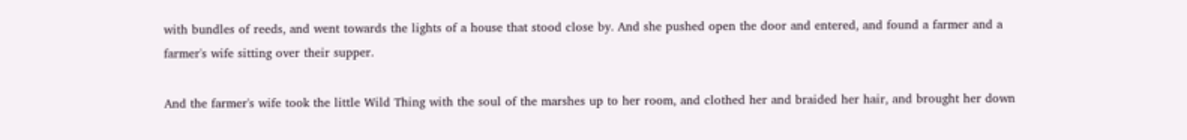with bundles of reeds, and went towards the lights of a house that stood close by. And she pushed open the door and entered, and found a farmer and a farmer's wife sitting over their supper.

And the farmer's wife took the little Wild Thing with the soul of the marshes up to her room, and clothed her and braided her hair, and brought her down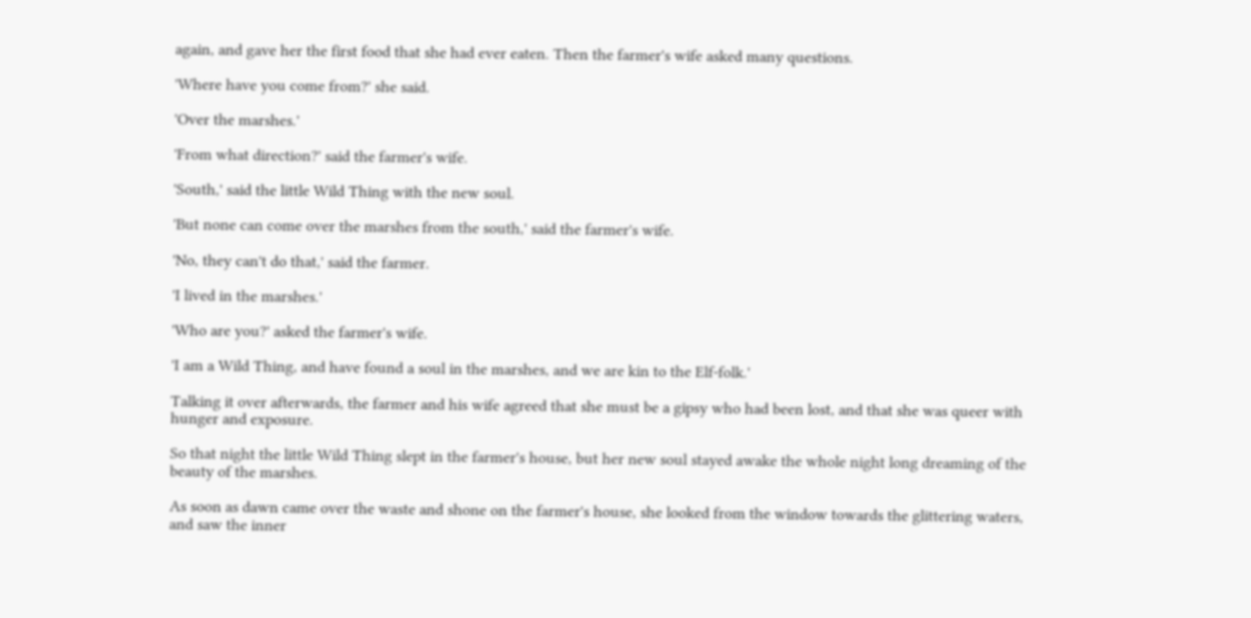again, and gave her the first food that she had ever eaten. Then the farmer's wife asked many questions.

'Where have you come from?' she said.

'Over the marshes.'

'From what direction?' said the farmer's wife.

'South,' said the little Wild Thing with the new soul.

'But none can come over the marshes from the south,' said the farmer's wife.

'No, they can't do that,' said the farmer.

'I lived in the marshes.'

'Who are you?' asked the farmer's wife.

'I am a Wild Thing, and have found a soul in the marshes, and we are kin to the Elf-folk.'

Talking it over afterwards, the farmer and his wife agreed that she must be a gipsy who had been lost, and that she was queer with hunger and exposure.

So that night the little Wild Thing slept in the farmer's house, but her new soul stayed awake the whole night long dreaming of the beauty of the marshes.

As soon as dawn came over the waste and shone on the farmer's house, she looked from the window towards the glittering waters, and saw the inner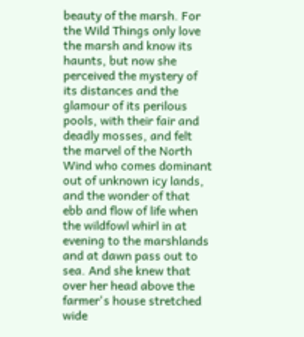beauty of the marsh. For the Wild Things only love the marsh and know its haunts, but now she perceived the mystery of its distances and the glamour of its perilous pools, with their fair and deadly mosses, and felt the marvel of the North Wind who comes dominant out of unknown icy lands, and the wonder of that ebb and flow of life when the wildfowl whirl in at evening to the marshlands and at dawn pass out to sea. And she knew that over her head above the farmer's house stretched wide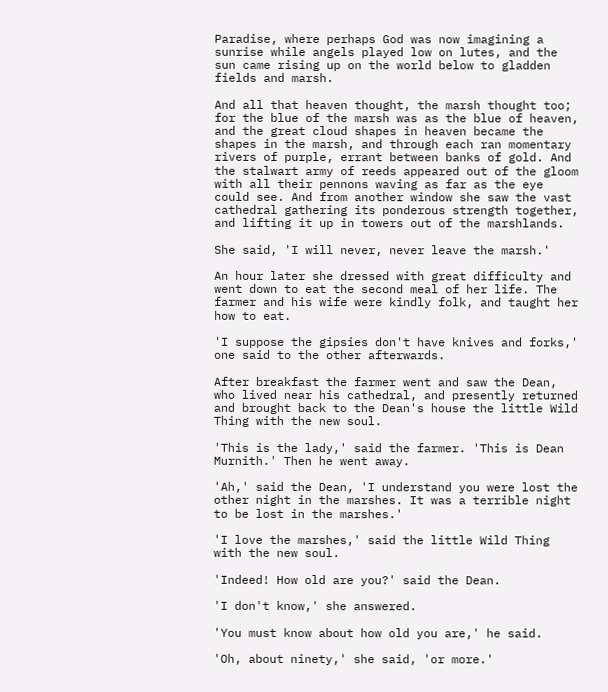Paradise, where perhaps God was now imagining a sunrise while angels played low on lutes, and the sun came rising up on the world below to gladden fields and marsh.

And all that heaven thought, the marsh thought too; for the blue of the marsh was as the blue of heaven, and the great cloud shapes in heaven became the shapes in the marsh, and through each ran momentary rivers of purple, errant between banks of gold. And the stalwart army of reeds appeared out of the gloom with all their pennons waving as far as the eye could see. And from another window she saw the vast cathedral gathering its ponderous strength together, and lifting it up in towers out of the marshlands.

She said, 'I will never, never leave the marsh.'

An hour later she dressed with great difficulty and went down to eat the second meal of her life. The farmer and his wife were kindly folk, and taught her how to eat.

'I suppose the gipsies don't have knives and forks,' one said to the other afterwards.

After breakfast the farmer went and saw the Dean, who lived near his cathedral, and presently returned and brought back to the Dean's house the little Wild Thing with the new soul.

'This is the lady,' said the farmer. 'This is Dean Murnith.' Then he went away.

'Ah,' said the Dean, 'I understand you were lost the other night in the marshes. It was a terrible night to be lost in the marshes.'

'I love the marshes,' said the little Wild Thing with the new soul.

'Indeed! How old are you?' said the Dean.

'I don't know,' she answered.

'You must know about how old you are,' he said.

'Oh, about ninety,' she said, 'or more.'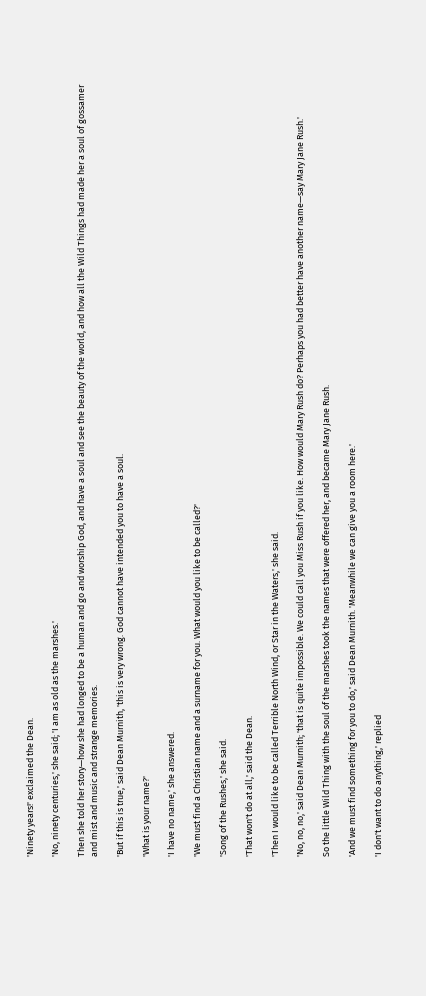'Ninety years!' exclaimed the Dean.

'No, ninety centuries,' she said; 'I am as old as the marshes.'

Then she told her story—how she had longed to be a human and go and worship God, and have a soul and see the beauty of the world, and how all the Wild Things had made her a soul of gossamer and mist and music and strange memories.

'But if this is true,' said Dean Murnith, 'this is very wrong. God cannot have intended you to have a soul.

'What is your name?'

'I have no name,' she answered.

'We must find a Christian name and a surname for you. What would you like to be called?'

'Song of the Rushes,' she said.

'That won't do at all,' said the Dean.

'Then I would like to be called Terrible North Wind, or Star in the Waters,' she said.

'No, no, no,' said Dean Murnith; 'that is quite impossible. We could call you Miss Rush if you like. How would Mary Rush do? Perhaps you had better have another name—say Mary Jane Rush.'

So the little Wild Thing with the soul of the marshes took the names that were offered her, and became Mary Jane Rush.

'And we must find something for you to do,' said Dean Murnith. 'Meanwhile we can give you a room here.'

'I don't want to do anything,' replied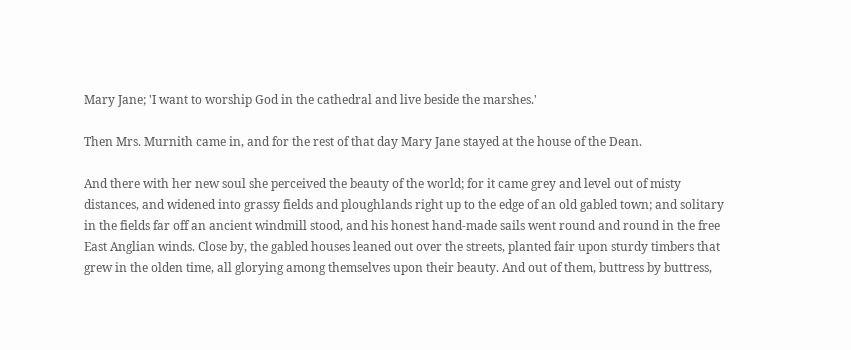Mary Jane; 'I want to worship God in the cathedral and live beside the marshes.'

Then Mrs. Murnith came in, and for the rest of that day Mary Jane stayed at the house of the Dean.

And there with her new soul she perceived the beauty of the world; for it came grey and level out of misty distances, and widened into grassy fields and ploughlands right up to the edge of an old gabled town; and solitary in the fields far off an ancient windmill stood, and his honest hand-made sails went round and round in the free East Anglian winds. Close by, the gabled houses leaned out over the streets, planted fair upon sturdy timbers that grew in the olden time, all glorying among themselves upon their beauty. And out of them, buttress by buttress,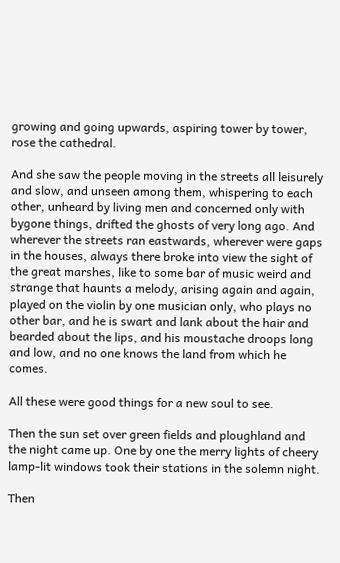growing and going upwards, aspiring tower by tower, rose the cathedral.

And she saw the people moving in the streets all leisurely and slow, and unseen among them, whispering to each other, unheard by living men and concerned only with bygone things, drifted the ghosts of very long ago. And wherever the streets ran eastwards, wherever were gaps in the houses, always there broke into view the sight of the great marshes, like to some bar of music weird and strange that haunts a melody, arising again and again, played on the violin by one musician only, who plays no other bar, and he is swart and lank about the hair and bearded about the lips, and his moustache droops long and low, and no one knows the land from which he comes.

All these were good things for a new soul to see.

Then the sun set over green fields and ploughland and the night came up. One by one the merry lights of cheery lamp-lit windows took their stations in the solemn night.

Then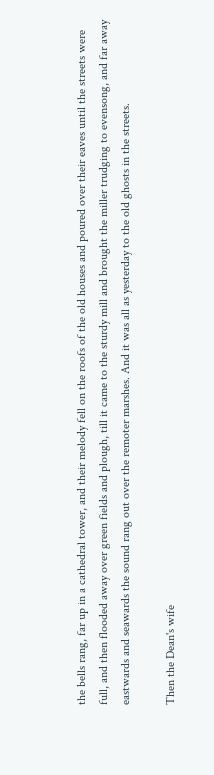the bells rang, far up in a cathedral tower, and their melody fell on the roofs of the old houses and poured over their eaves until the streets were full, and then flooded away over green fields and plough, till it came to the sturdy mill and brought the miller trudging to evensong, and far away eastwards and seawards the sound rang out over the remoter marshes. And it was all as yesterday to the old ghosts in the streets.

Then the Dean's wife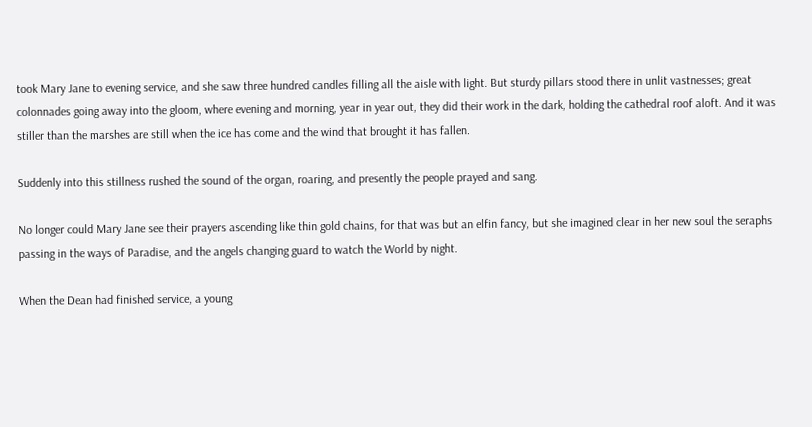took Mary Jane to evening service, and she saw three hundred candles filling all the aisle with light. But sturdy pillars stood there in unlit vastnesses; great colonnades going away into the gloom, where evening and morning, year in year out, they did their work in the dark, holding the cathedral roof aloft. And it was stiller than the marshes are still when the ice has come and the wind that brought it has fallen.

Suddenly into this stillness rushed the sound of the organ, roaring, and presently the people prayed and sang.

No longer could Mary Jane see their prayers ascending like thin gold chains, for that was but an elfin fancy, but she imagined clear in her new soul the seraphs passing in the ways of Paradise, and the angels changing guard to watch the World by night.

When the Dean had finished service, a young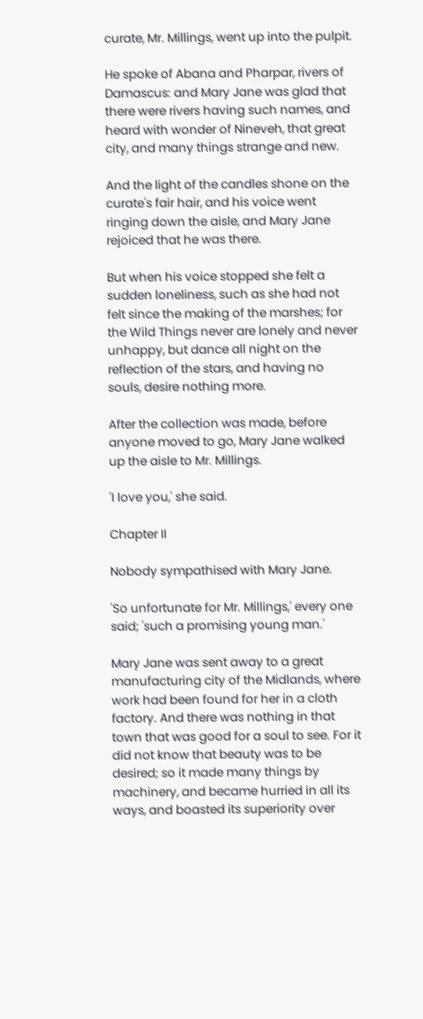curate, Mr. Millings, went up into the pulpit.

He spoke of Abana and Pharpar, rivers of Damascus: and Mary Jane was glad that there were rivers having such names, and heard with wonder of Nineveh, that great city, and many things strange and new.

And the light of the candles shone on the curate's fair hair, and his voice went ringing down the aisle, and Mary Jane rejoiced that he was there.

But when his voice stopped she felt a sudden loneliness, such as she had not felt since the making of the marshes; for the Wild Things never are lonely and never unhappy, but dance all night on the reflection of the stars, and having no souls, desire nothing more.

After the collection was made, before anyone moved to go, Mary Jane walked up the aisle to Mr. Millings.

'I love you,' she said.

Chapter II

Nobody sympathised with Mary Jane.

'So unfortunate for Mr. Millings,' every one said; 'such a promising young man.'

Mary Jane was sent away to a great manufacturing city of the Midlands, where work had been found for her in a cloth factory. And there was nothing in that town that was good for a soul to see. For it did not know that beauty was to be desired; so it made many things by machinery, and became hurried in all its ways, and boasted its superiority over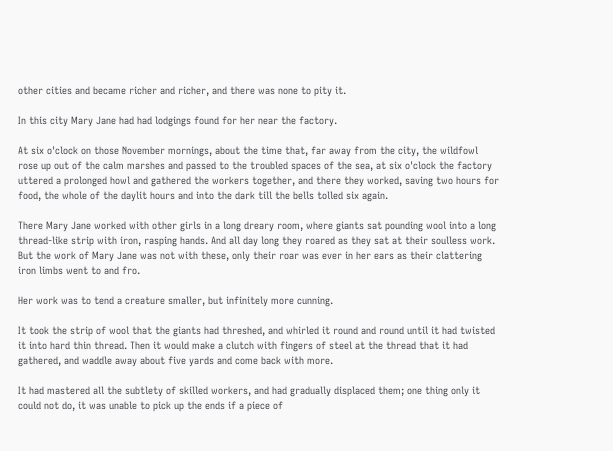other cities and became richer and richer, and there was none to pity it.

In this city Mary Jane had had lodgings found for her near the factory.

At six o'clock on those November mornings, about the time that, far away from the city, the wildfowl rose up out of the calm marshes and passed to the troubled spaces of the sea, at six o'clock the factory uttered a prolonged howl and gathered the workers together, and there they worked, saving two hours for food, the whole of the daylit hours and into the dark till the bells tolled six again.

There Mary Jane worked with other girls in a long dreary room, where giants sat pounding wool into a long thread-like strip with iron, rasping hands. And all day long they roared as they sat at their soulless work. But the work of Mary Jane was not with these, only their roar was ever in her ears as their clattering iron limbs went to and fro.

Her work was to tend a creature smaller, but infinitely more cunning.

It took the strip of wool that the giants had threshed, and whirled it round and round until it had twisted it into hard thin thread. Then it would make a clutch with fingers of steel at the thread that it had gathered, and waddle away about five yards and come back with more.

It had mastered all the subtlety of skilled workers, and had gradually displaced them; one thing only it could not do, it was unable to pick up the ends if a piece of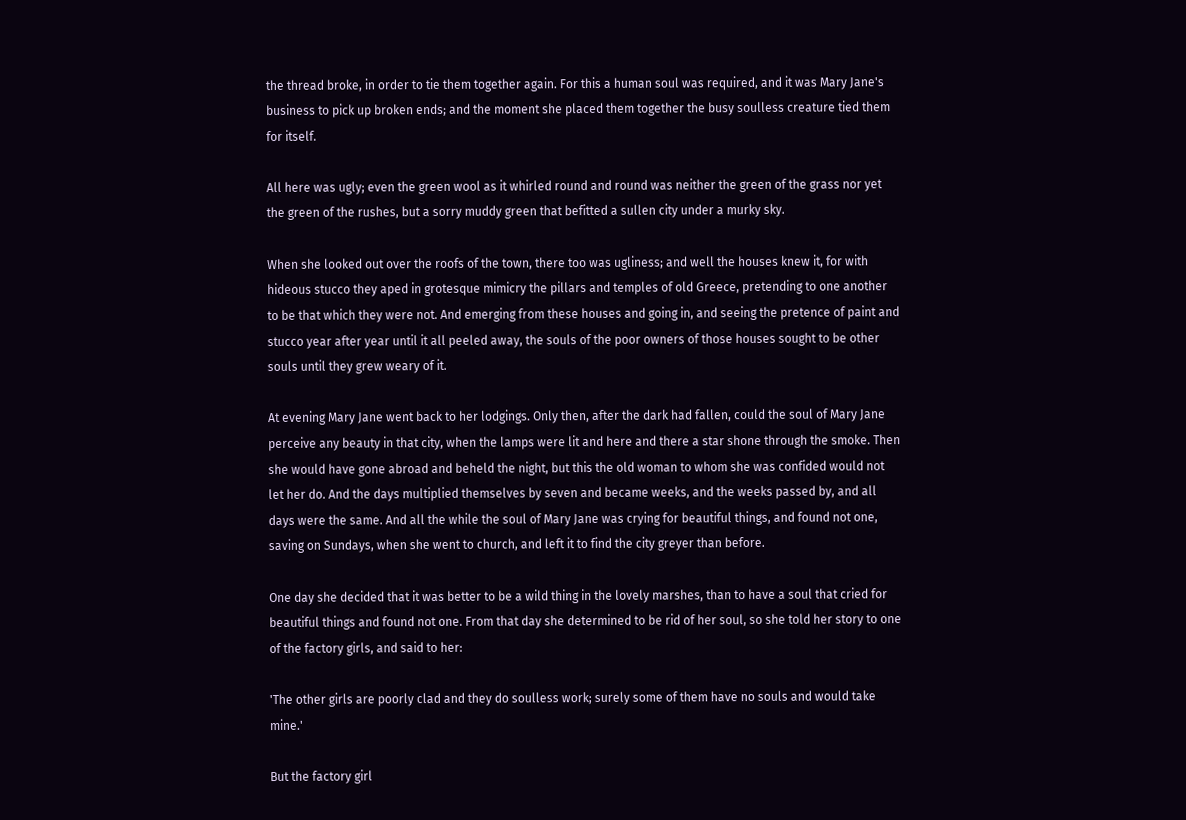the thread broke, in order to tie them together again. For this a human soul was required, and it was Mary Jane's business to pick up broken ends; and the moment she placed them together the busy soulless creature tied them for itself.

All here was ugly; even the green wool as it whirled round and round was neither the green of the grass nor yet the green of the rushes, but a sorry muddy green that befitted a sullen city under a murky sky.

When she looked out over the roofs of the town, there too was ugliness; and well the houses knew it, for with hideous stucco they aped in grotesque mimicry the pillars and temples of old Greece, pretending to one another to be that which they were not. And emerging from these houses and going in, and seeing the pretence of paint and stucco year after year until it all peeled away, the souls of the poor owners of those houses sought to be other souls until they grew weary of it.

At evening Mary Jane went back to her lodgings. Only then, after the dark had fallen, could the soul of Mary Jane perceive any beauty in that city, when the lamps were lit and here and there a star shone through the smoke. Then she would have gone abroad and beheld the night, but this the old woman to whom she was confided would not let her do. And the days multiplied themselves by seven and became weeks, and the weeks passed by, and all days were the same. And all the while the soul of Mary Jane was crying for beautiful things, and found not one, saving on Sundays, when she went to church, and left it to find the city greyer than before.

One day she decided that it was better to be a wild thing in the lovely marshes, than to have a soul that cried for beautiful things and found not one. From that day she determined to be rid of her soul, so she told her story to one of the factory girls, and said to her:

'The other girls are poorly clad and they do soulless work; surely some of them have no souls and would take mine.'

But the factory girl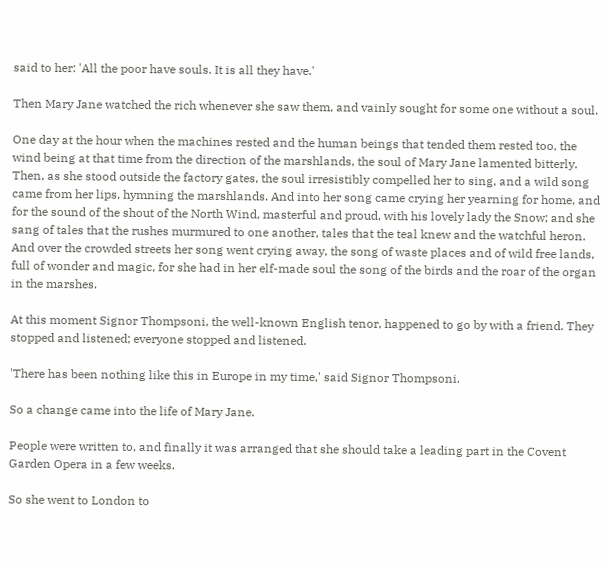said to her: 'All the poor have souls. It is all they have.'

Then Mary Jane watched the rich whenever she saw them, and vainly sought for some one without a soul.

One day at the hour when the machines rested and the human beings that tended them rested too, the wind being at that time from the direction of the marshlands, the soul of Mary Jane lamented bitterly. Then, as she stood outside the factory gates, the soul irresistibly compelled her to sing, and a wild song came from her lips, hymning the marshlands. And into her song came crying her yearning for home, and for the sound of the shout of the North Wind, masterful and proud, with his lovely lady the Snow; and she sang of tales that the rushes murmured to one another, tales that the teal knew and the watchful heron. And over the crowded streets her song went crying away, the song of waste places and of wild free lands, full of wonder and magic, for she had in her elf-made soul the song of the birds and the roar of the organ in the marshes.

At this moment Signor Thompsoni, the well-known English tenor, happened to go by with a friend. They stopped and listened; everyone stopped and listened.

'There has been nothing like this in Europe in my time,' said Signor Thompsoni.

So a change came into the life of Mary Jane.

People were written to, and finally it was arranged that she should take a leading part in the Covent Garden Opera in a few weeks.

So she went to London to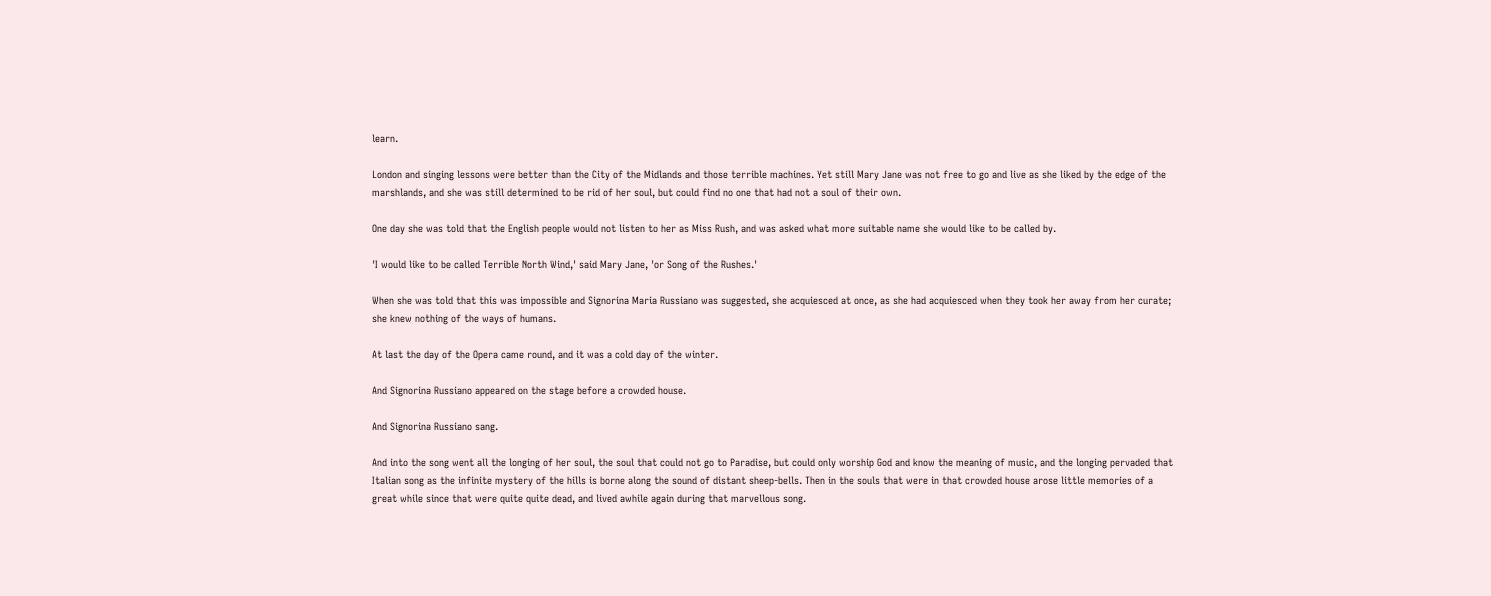learn.

London and singing lessons were better than the City of the Midlands and those terrible machines. Yet still Mary Jane was not free to go and live as she liked by the edge of the marshlands, and she was still determined to be rid of her soul, but could find no one that had not a soul of their own.

One day she was told that the English people would not listen to her as Miss Rush, and was asked what more suitable name she would like to be called by.

'I would like to be called Terrible North Wind,' said Mary Jane, 'or Song of the Rushes.'

When she was told that this was impossible and Signorina Maria Russiano was suggested, she acquiesced at once, as she had acquiesced when they took her away from her curate; she knew nothing of the ways of humans.

At last the day of the Opera came round, and it was a cold day of the winter.

And Signorina Russiano appeared on the stage before a crowded house.

And Signorina Russiano sang.

And into the song went all the longing of her soul, the soul that could not go to Paradise, but could only worship God and know the meaning of music, and the longing pervaded that Italian song as the infinite mystery of the hills is borne along the sound of distant sheep-bells. Then in the souls that were in that crowded house arose little memories of a great while since that were quite quite dead, and lived awhile again during that marvellous song.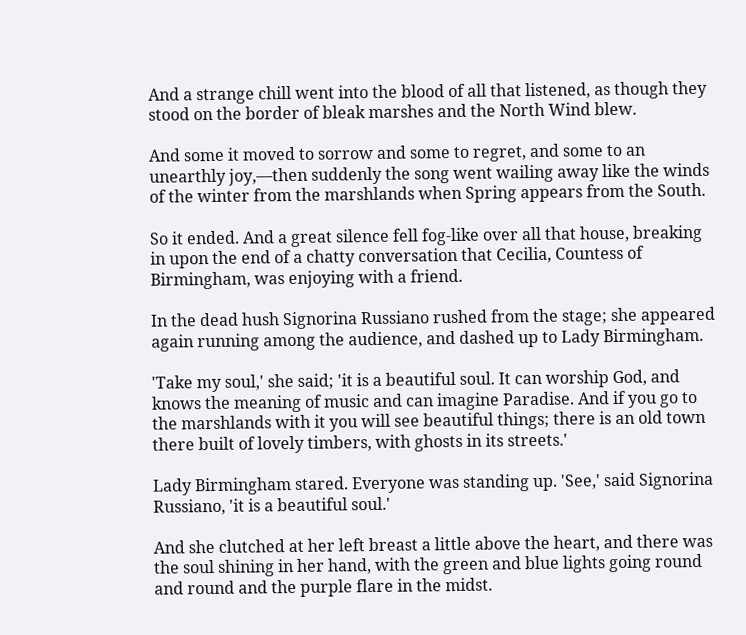And a strange chill went into the blood of all that listened, as though they stood on the border of bleak marshes and the North Wind blew.

And some it moved to sorrow and some to regret, and some to an unearthly joy,—then suddenly the song went wailing away like the winds of the winter from the marshlands when Spring appears from the South.

So it ended. And a great silence fell fog-like over all that house, breaking in upon the end of a chatty conversation that Cecilia, Countess of Birmingham, was enjoying with a friend.

In the dead hush Signorina Russiano rushed from the stage; she appeared again running among the audience, and dashed up to Lady Birmingham.

'Take my soul,' she said; 'it is a beautiful soul. It can worship God, and knows the meaning of music and can imagine Paradise. And if you go to the marshlands with it you will see beautiful things; there is an old town there built of lovely timbers, with ghosts in its streets.'

Lady Birmingham stared. Everyone was standing up. 'See,' said Signorina Russiano, 'it is a beautiful soul.'

And she clutched at her left breast a little above the heart, and there was the soul shining in her hand, with the green and blue lights going round and round and the purple flare in the midst.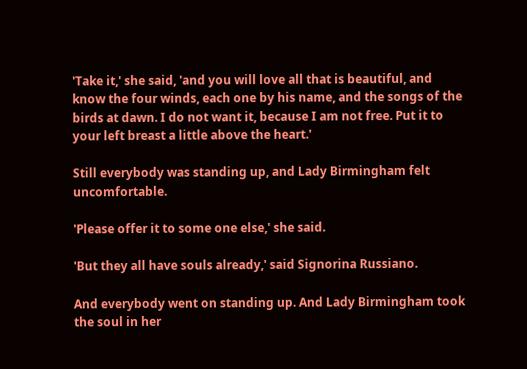'Take it,' she said, 'and you will love all that is beautiful, and know the four winds, each one by his name, and the songs of the birds at dawn. I do not want it, because I am not free. Put it to your left breast a little above the heart.'

Still everybody was standing up, and Lady Birmingham felt uncomfortable.

'Please offer it to some one else,' she said.

'But they all have souls already,' said Signorina Russiano.

And everybody went on standing up. And Lady Birmingham took the soul in her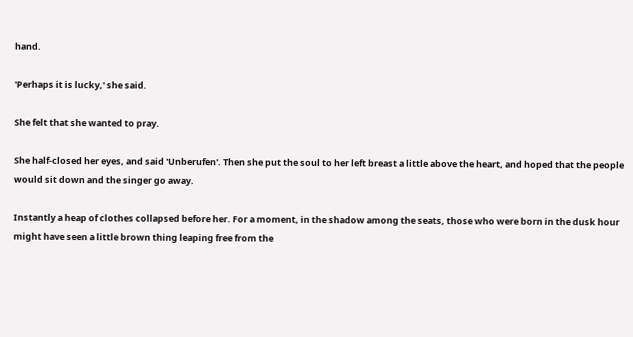hand.

'Perhaps it is lucky,' she said.

She felt that she wanted to pray.

She half-closed her eyes, and said 'Unberufen'. Then she put the soul to her left breast a little above the heart, and hoped that the people would sit down and the singer go away.

Instantly a heap of clothes collapsed before her. For a moment, in the shadow among the seats, those who were born in the dusk hour might have seen a little brown thing leaping free from the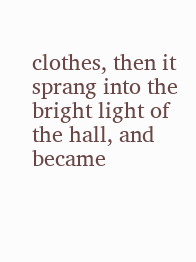clothes, then it sprang into the bright light of the hall, and became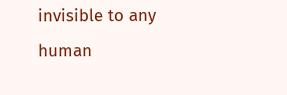invisible to any human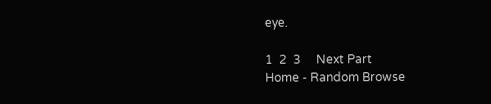eye.

1  2  3     Next Part
Home - Random Browse